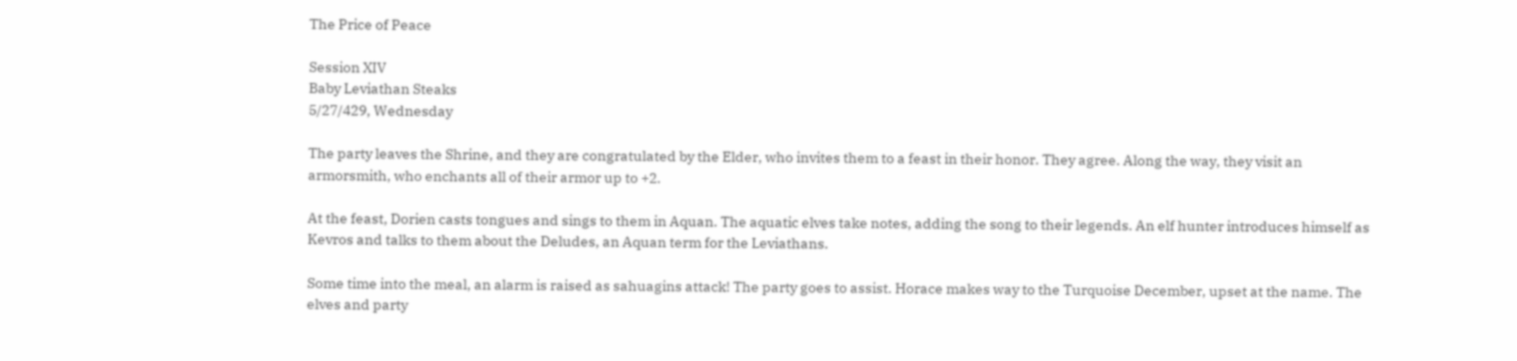The Price of Peace

Session XIV
Baby Leviathan Steaks
5/27/429, Wednesday

The party leaves the Shrine, and they are congratulated by the Elder, who invites them to a feast in their honor. They agree. Along the way, they visit an armorsmith, who enchants all of their armor up to +2.

At the feast, Dorien casts tongues and sings to them in Aquan. The aquatic elves take notes, adding the song to their legends. An elf hunter introduces himself as Kevros and talks to them about the Deludes, an Aquan term for the Leviathans.

Some time into the meal, an alarm is raised as sahuagins attack! The party goes to assist. Horace makes way to the Turquoise December, upset at the name. The elves and party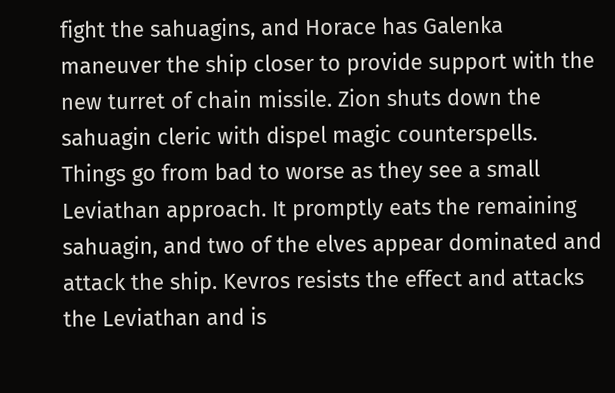fight the sahuagins, and Horace has Galenka maneuver the ship closer to provide support with the new turret of chain missile. Zion shuts down the sahuagin cleric with dispel magic counterspells. Things go from bad to worse as they see a small Leviathan approach. It promptly eats the remaining sahuagin, and two of the elves appear dominated and attack the ship. Kevros resists the effect and attacks the Leviathan and is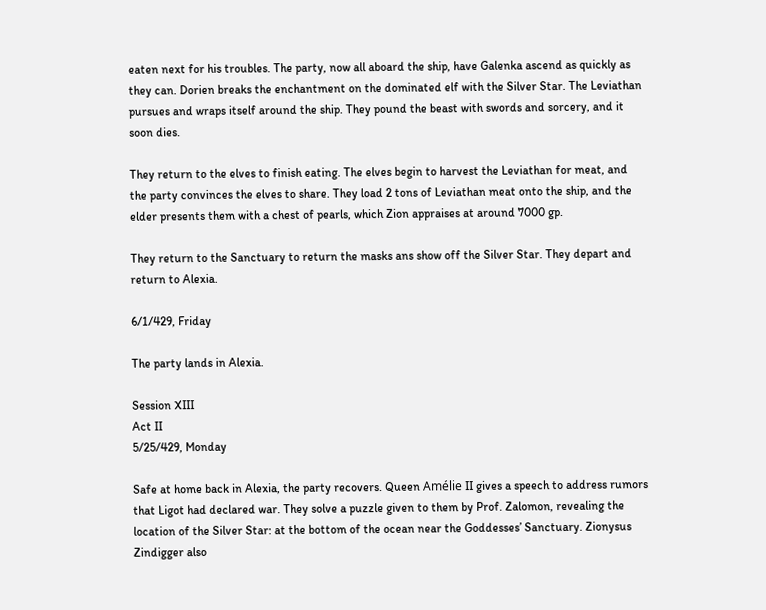eaten next for his troubles. The party, now all aboard the ship, have Galenka ascend as quickly as they can. Dorien breaks the enchantment on the dominated elf with the Silver Star. The Leviathan pursues and wraps itself around the ship. They pound the beast with swords and sorcery, and it soon dies.

They return to the elves to finish eating. The elves begin to harvest the Leviathan for meat, and the party convinces the elves to share. They load 2 tons of Leviathan meat onto the ship, and the elder presents them with a chest of pearls, which Zion appraises at around 7000 gp.

They return to the Sanctuary to return the masks ans show off the Silver Star. They depart and return to Alexia.

6/1/429, Friday

The party lands in Alexia.

Session XIII
Act II
5/25/429, Monday

Safe at home back in Alexia, the party recovers. Queen Amélie II gives a speech to address rumors that Ligot had declared war. They solve a puzzle given to them by Prof. Zalomon, revealing the location of the Silver Star: at the bottom of the ocean near the Goddesses’ Sanctuary. Zionysus Zindigger also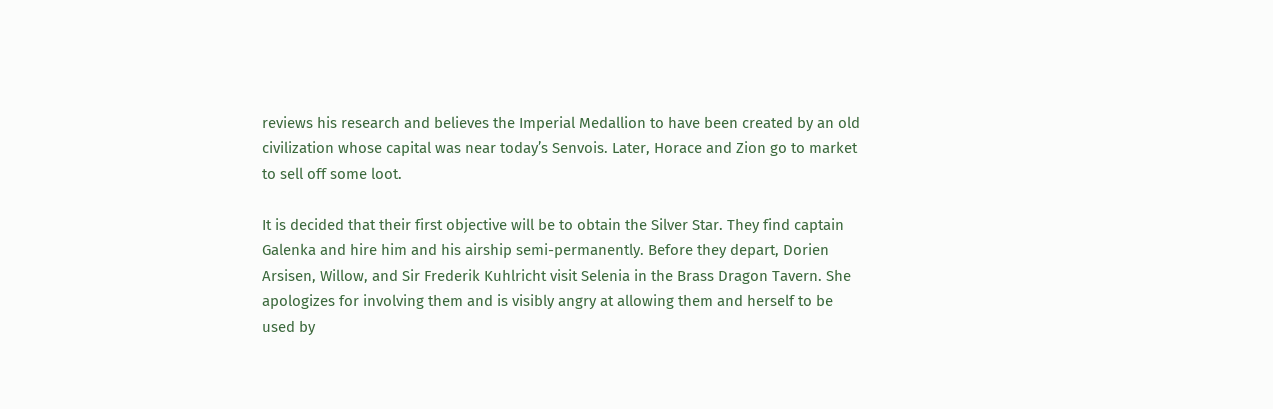reviews his research and believes the Imperial Medallion to have been created by an old civilization whose capital was near today’s Senvois. Later, Horace and Zion go to market to sell off some loot.

It is decided that their first objective will be to obtain the Silver Star. They find captain Galenka and hire him and his airship semi-permanently. Before they depart, Dorien Arsisen, Willow, and Sir Frederik Kuhlricht visit Selenia in the Brass Dragon Tavern. She apologizes for involving them and is visibly angry at allowing them and herself to be used by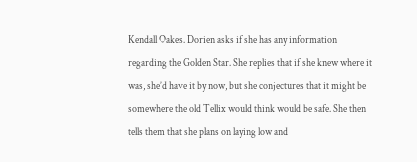Kendall Oakes. Dorien asks if she has any information regarding the Golden Star. She replies that if she knew where it was, she’d have it by now, but she conjectures that it might be somewhere the old Tellix would think would be safe. She then tells them that she plans on laying low and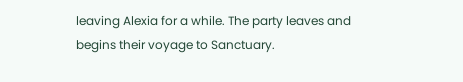leaving Alexia for a while. The party leaves and begins their voyage to Sanctuary.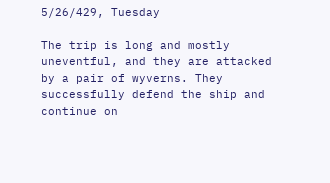5/26/429, Tuesday

The trip is long and mostly uneventful, and they are attacked by a pair of wyverns. They successfully defend the ship and continue on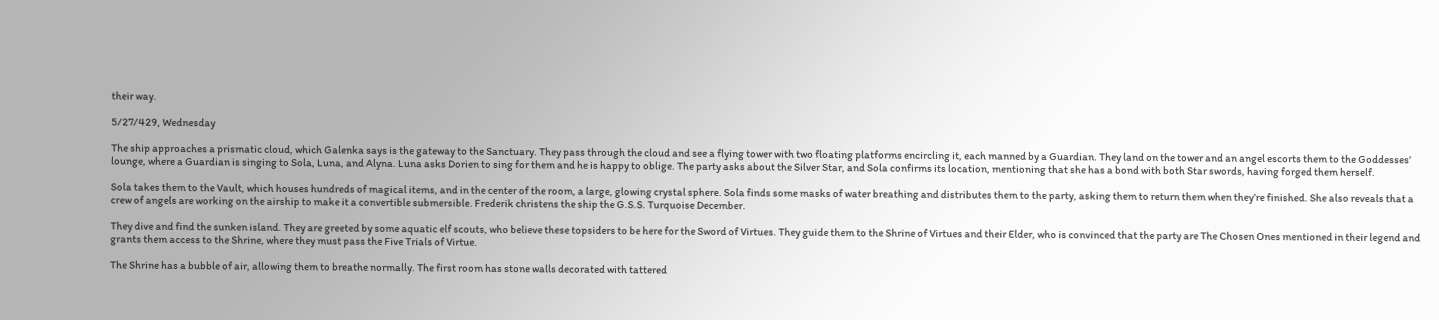their way.

5/27/429, Wednesday

The ship approaches a prismatic cloud, which Galenka says is the gateway to the Sanctuary. They pass through the cloud and see a flying tower with two floating platforms encircling it, each manned by a Guardian. They land on the tower and an angel escorts them to the Goddesses’ lounge, where a Guardian is singing to Sola, Luna, and Alyna. Luna asks Dorien to sing for them and he is happy to oblige. The party asks about the Silver Star, and Sola confirms its location, mentioning that she has a bond with both Star swords, having forged them herself.

Sola takes them to the Vault, which houses hundreds of magical items, and in the center of the room, a large, glowing crystal sphere. Sola finds some masks of water breathing and distributes them to the party, asking them to return them when they’re finished. She also reveals that a crew of angels are working on the airship to make it a convertible submersible. Frederik christens the ship the G.S.S. Turquoise December.

They dive and find the sunken island. They are greeted by some aquatic elf scouts, who believe these topsiders to be here for the Sword of Virtues. They guide them to the Shrine of Virtues and their Elder, who is convinced that the party are The Chosen Ones mentioned in their legend and grants them access to the Shrine, where they must pass the Five Trials of Virtue.

The Shrine has a bubble of air, allowing them to breathe normally. The first room has stone walls decorated with tattered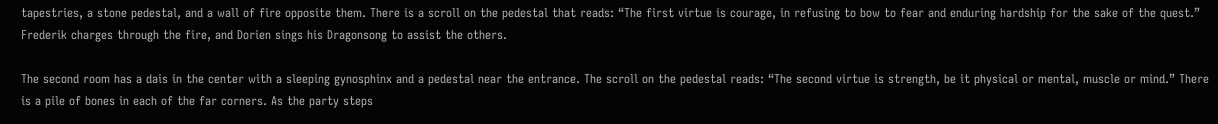tapestries, a stone pedestal, and a wall of fire opposite them. There is a scroll on the pedestal that reads: “The first virtue is courage, in refusing to bow to fear and enduring hardship for the sake of the quest.” Frederik charges through the fire, and Dorien sings his Dragonsong to assist the others.

The second room has a dais in the center with a sleeping gynosphinx and a pedestal near the entrance. The scroll on the pedestal reads: “The second virtue is strength, be it physical or mental, muscle or mind.” There is a pile of bones in each of the far corners. As the party steps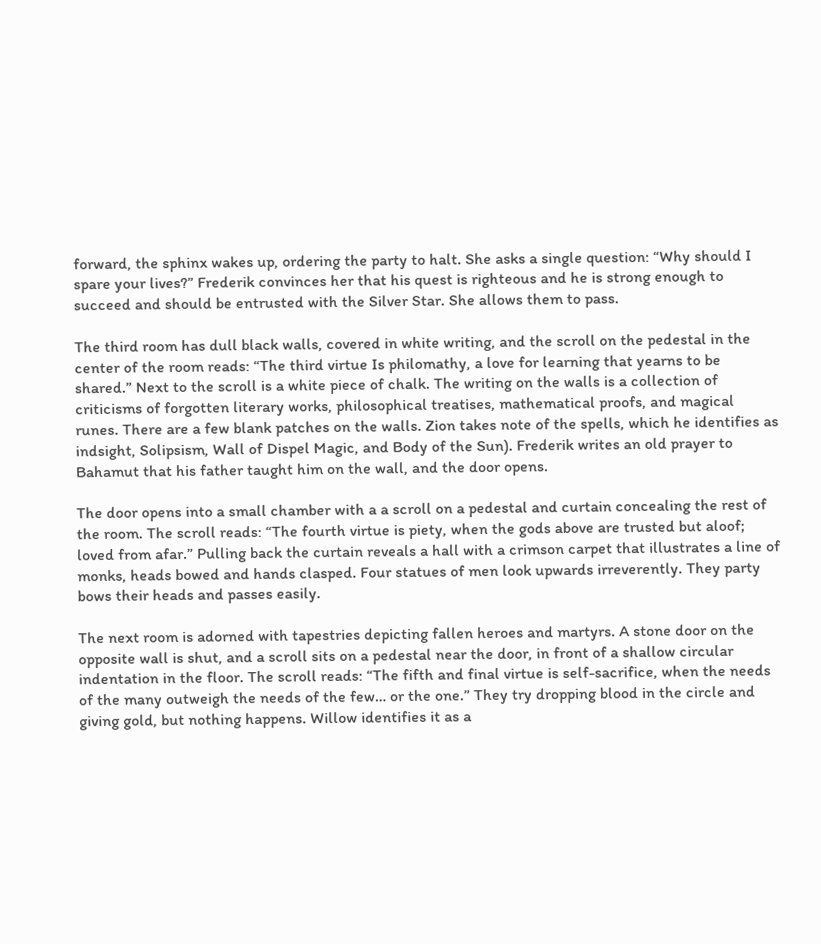forward, the sphinx wakes up, ordering the party to halt. She asks a single question: “Why should I spare your lives?” Frederik convinces her that his quest is righteous and he is strong enough to succeed and should be entrusted with the Silver Star. She allows them to pass.

The third room has dull black walls, covered in white writing, and the scroll on the pedestal in the center of the room reads: “The third virtue Is philomathy, a love for learning that yearns to be shared.” Next to the scroll is a white piece of chalk. The writing on the walls is a collection of criticisms of forgotten literary works, philosophical treatises, mathematical proofs, and magical runes. There are a few blank patches on the walls. Zion takes note of the spells, which he identifies as indsight, Solipsism, Wall of Dispel Magic, and Body of the Sun). Frederik writes an old prayer to Bahamut that his father taught him on the wall, and the door opens.

The door opens into a small chamber with a a scroll on a pedestal and curtain concealing the rest of the room. The scroll reads: “The fourth virtue is piety, when the gods above are trusted but aloof; loved from afar.” Pulling back the curtain reveals a hall with a crimson carpet that illustrates a line of monks, heads bowed and hands clasped. Four statues of men look upwards irreverently. They party bows their heads and passes easily.

The next room is adorned with tapestries depicting fallen heroes and martyrs. A stone door on the opposite wall is shut, and a scroll sits on a pedestal near the door, in front of a shallow circular indentation in the floor. The scroll reads: “The fifth and final virtue is self-sacrifice, when the needs of the many outweigh the needs of the few… or the one.” They try dropping blood in the circle and giving gold, but nothing happens. Willow identifies it as a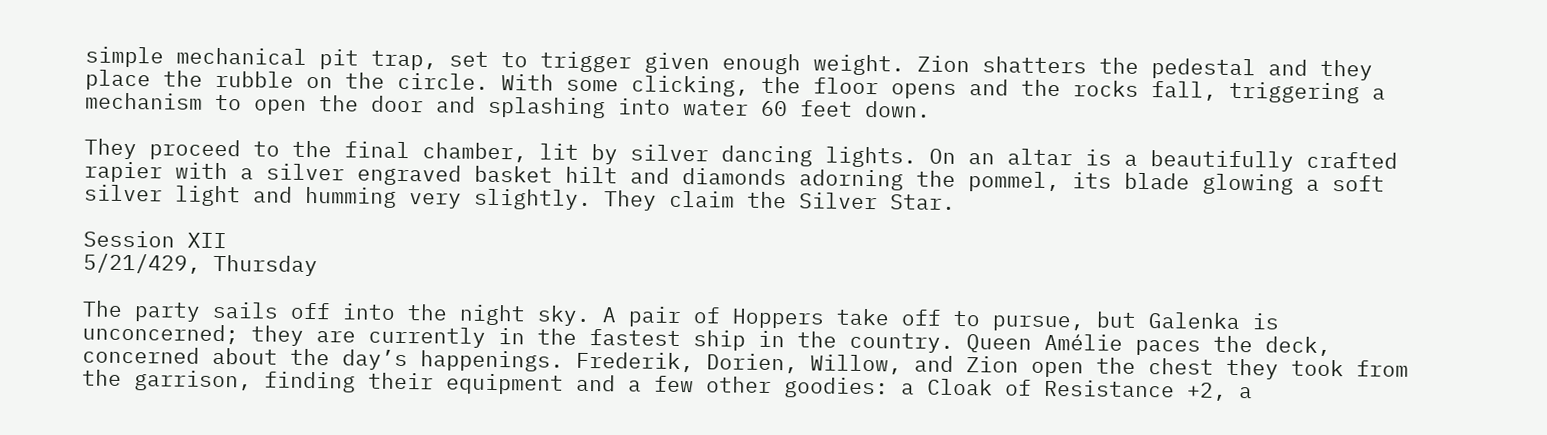simple mechanical pit trap, set to trigger given enough weight. Zion shatters the pedestal and they place the rubble on the circle. With some clicking, the floor opens and the rocks fall, triggering a mechanism to open the door and splashing into water 60 feet down.

They proceed to the final chamber, lit by silver dancing lights. On an altar is a beautifully crafted rapier with a silver engraved basket hilt and diamonds adorning the pommel, its blade glowing a soft silver light and humming very slightly. They claim the Silver Star.

Session XII
5/21/429, Thursday

The party sails off into the night sky. A pair of Hoppers take off to pursue, but Galenka is unconcerned; they are currently in the fastest ship in the country. Queen Amélie paces the deck, concerned about the day’s happenings. Frederik, Dorien, Willow, and Zion open the chest they took from the garrison, finding their equipment and a few other goodies: a Cloak of Resistance +2, a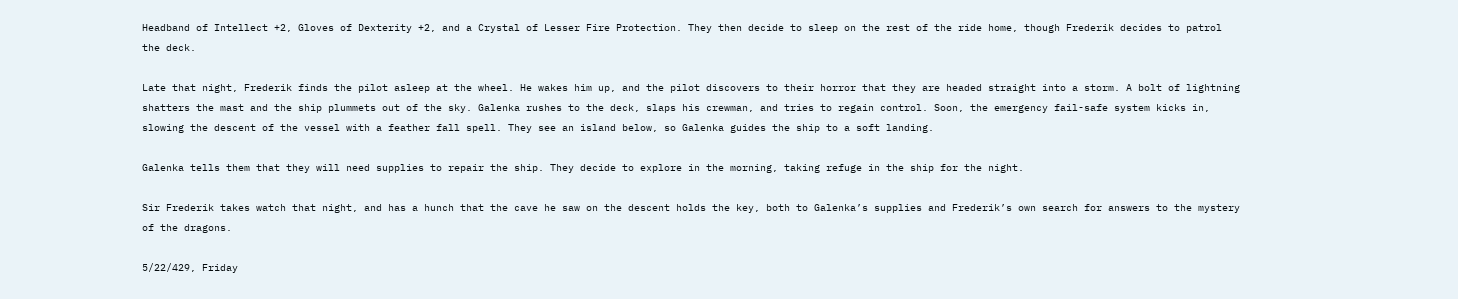Headband of Intellect +2, Gloves of Dexterity +2, and a Crystal of Lesser Fire Protection. They then decide to sleep on the rest of the ride home, though Frederik decides to patrol the deck.

Late that night, Frederik finds the pilot asleep at the wheel. He wakes him up, and the pilot discovers to their horror that they are headed straight into a storm. A bolt of lightning shatters the mast and the ship plummets out of the sky. Galenka rushes to the deck, slaps his crewman, and tries to regain control. Soon, the emergency fail-safe system kicks in, slowing the descent of the vessel with a feather fall spell. They see an island below, so Galenka guides the ship to a soft landing.

Galenka tells them that they will need supplies to repair the ship. They decide to explore in the morning, taking refuge in the ship for the night.

Sir Frederik takes watch that night, and has a hunch that the cave he saw on the descent holds the key, both to Galenka’s supplies and Frederik’s own search for answers to the mystery of the dragons.

5/22/429, Friday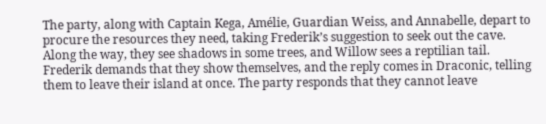The party, along with Captain Kega, Amélie, Guardian Weiss, and Annabelle, depart to procure the resources they need, taking Frederik’s suggestion to seek out the cave. Along the way, they see shadows in some trees, and Willow sees a reptilian tail. Frederik demands that they show themselves, and the reply comes in Draconic, telling them to leave their island at once. The party responds that they cannot leave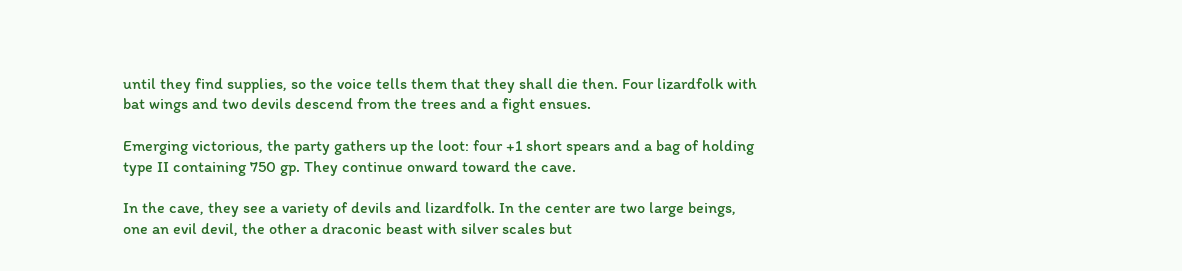until they find supplies, so the voice tells them that they shall die then. Four lizardfolk with bat wings and two devils descend from the trees and a fight ensues.

Emerging victorious, the party gathers up the loot: four +1 short spears and a bag of holding type II containing 750 gp. They continue onward toward the cave.

In the cave, they see a variety of devils and lizardfolk. In the center are two large beings, one an evil devil, the other a draconic beast with silver scales but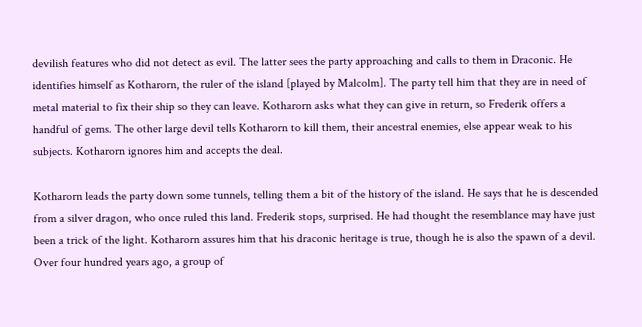devilish features who did not detect as evil. The latter sees the party approaching and calls to them in Draconic. He identifies himself as Kotharorn, the ruler of the island [played by Malcolm]. The party tell him that they are in need of metal material to fix their ship so they can leave. Kotharorn asks what they can give in return, so Frederik offers a handful of gems. The other large devil tells Kotharorn to kill them, their ancestral enemies, else appear weak to his subjects. Kotharorn ignores him and accepts the deal.

Kotharorn leads the party down some tunnels, telling them a bit of the history of the island. He says that he is descended from a silver dragon, who once ruled this land. Frederik stops, surprised. He had thought the resemblance may have just been a trick of the light. Kotharorn assures him that his draconic heritage is true, though he is also the spawn of a devil. Over four hundred years ago, a group of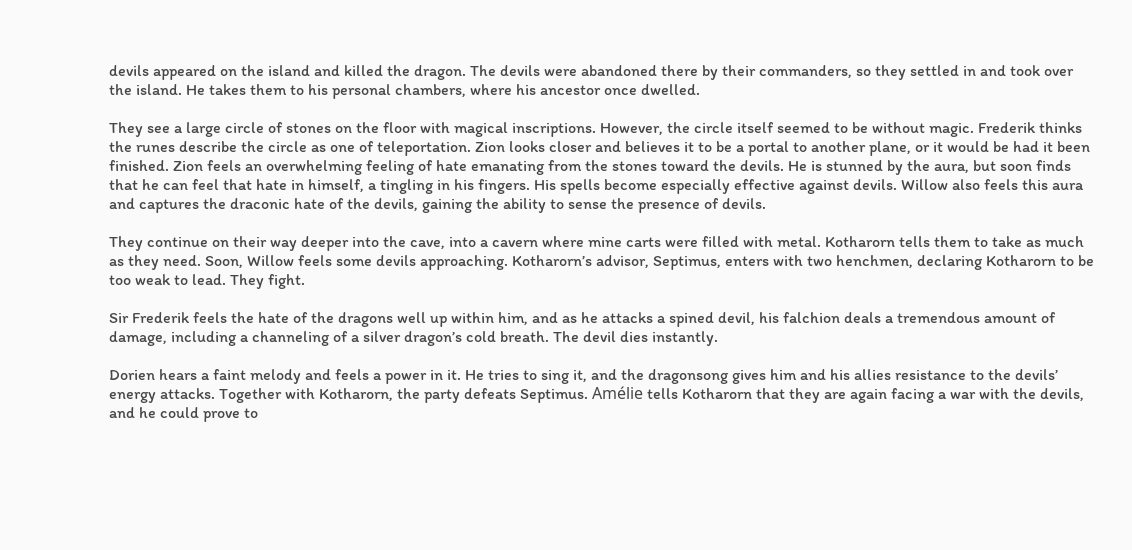devils appeared on the island and killed the dragon. The devils were abandoned there by their commanders, so they settled in and took over the island. He takes them to his personal chambers, where his ancestor once dwelled.

They see a large circle of stones on the floor with magical inscriptions. However, the circle itself seemed to be without magic. Frederik thinks the runes describe the circle as one of teleportation. Zion looks closer and believes it to be a portal to another plane, or it would be had it been finished. Zion feels an overwhelming feeling of hate emanating from the stones toward the devils. He is stunned by the aura, but soon finds that he can feel that hate in himself, a tingling in his fingers. His spells become especially effective against devils. Willow also feels this aura and captures the draconic hate of the devils, gaining the ability to sense the presence of devils.

They continue on their way deeper into the cave, into a cavern where mine carts were filled with metal. Kotharorn tells them to take as much as they need. Soon, Willow feels some devils approaching. Kotharorn’s advisor, Septimus, enters with two henchmen, declaring Kotharorn to be too weak to lead. They fight.

Sir Frederik feels the hate of the dragons well up within him, and as he attacks a spined devil, his falchion deals a tremendous amount of damage, including a channeling of a silver dragon’s cold breath. The devil dies instantly.

Dorien hears a faint melody and feels a power in it. He tries to sing it, and the dragonsong gives him and his allies resistance to the devils’ energy attacks. Together with Kotharorn, the party defeats Septimus. Amélie tells Kotharorn that they are again facing a war with the devils, and he could prove to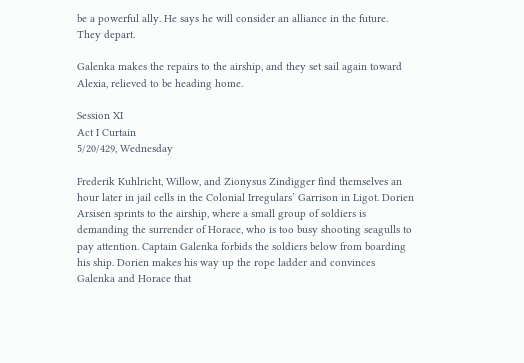be a powerful ally. He says he will consider an alliance in the future. They depart.

Galenka makes the repairs to the airship, and they set sail again toward Alexia, relieved to be heading home.

Session XI
Act I Curtain
5/20/429, Wednesday

Frederik Kuhlricht, Willow, and Zionysus Zindigger find themselves an hour later in jail cells in the Colonial Irregulars’ Garrison in Ligot. Dorien Arsisen sprints to the airship, where a small group of soldiers is demanding the surrender of Horace, who is too busy shooting seagulls to pay attention. Captain Galenka forbids the soldiers below from boarding his ship. Dorien makes his way up the rope ladder and convinces Galenka and Horace that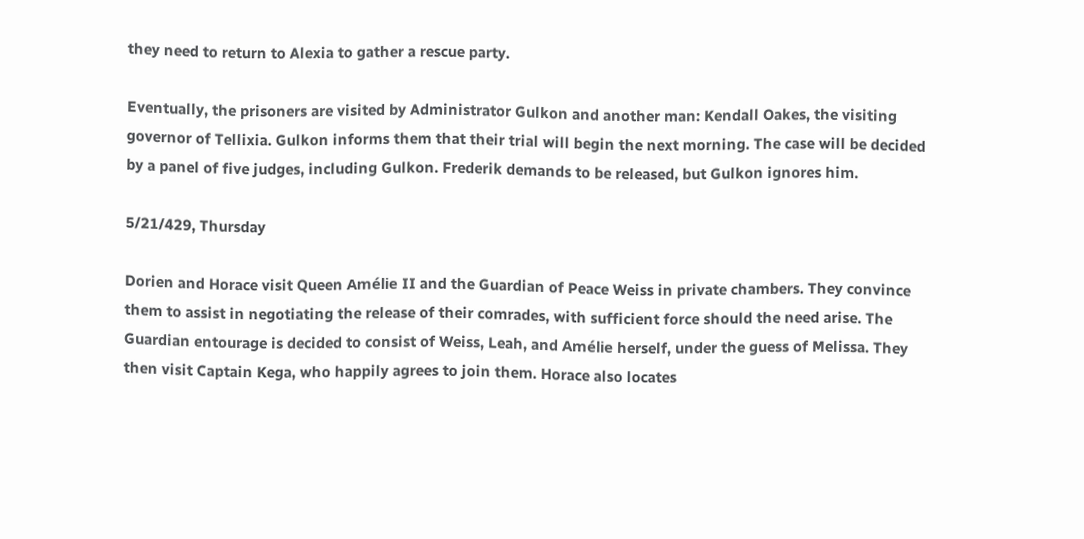they need to return to Alexia to gather a rescue party.

Eventually, the prisoners are visited by Administrator Gulkon and another man: Kendall Oakes, the visiting governor of Tellixia. Gulkon informs them that their trial will begin the next morning. The case will be decided by a panel of five judges, including Gulkon. Frederik demands to be released, but Gulkon ignores him.

5/21/429, Thursday

Dorien and Horace visit Queen Amélie II and the Guardian of Peace Weiss in private chambers. They convince them to assist in negotiating the release of their comrades, with sufficient force should the need arise. The Guardian entourage is decided to consist of Weiss, Leah, and Amélie herself, under the guess of Melissa. They then visit Captain Kega, who happily agrees to join them. Horace also locates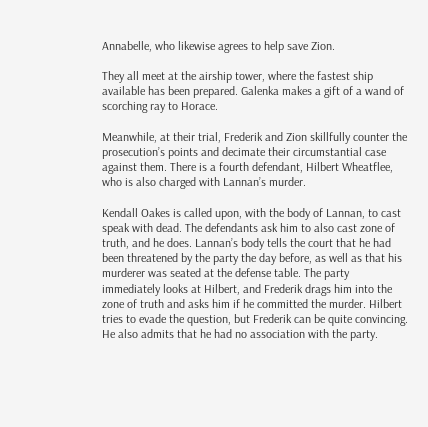Annabelle, who likewise agrees to help save Zion.

They all meet at the airship tower, where the fastest ship available has been prepared. Galenka makes a gift of a wand of scorching ray to Horace.

Meanwhile, at their trial, Frederik and Zion skillfully counter the prosecution’s points and decimate their circumstantial case against them. There is a fourth defendant, Hilbert Wheatflee, who is also charged with Lannan’s murder.

Kendall Oakes is called upon, with the body of Lannan, to cast speak with dead. The defendants ask him to also cast zone of truth, and he does. Lannan’s body tells the court that he had been threatened by the party the day before, as well as that his murderer was seated at the defense table. The party immediately looks at Hilbert, and Frederik drags him into the zone of truth and asks him if he committed the murder. Hilbert tries to evade the question, but Frederik can be quite convincing. He also admits that he had no association with the party.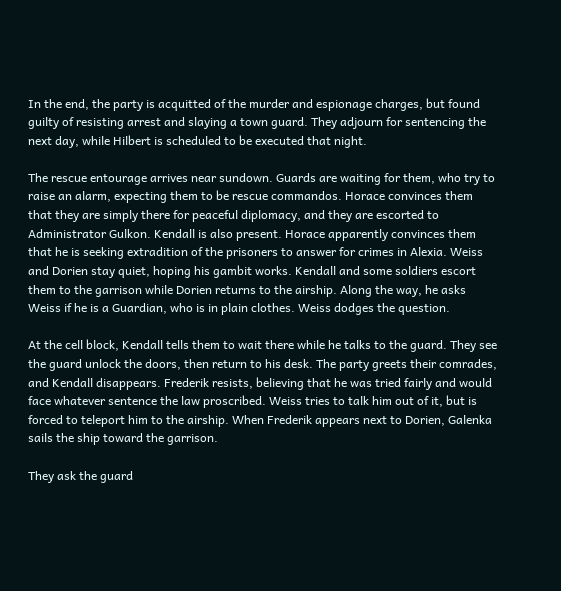In the end, the party is acquitted of the murder and espionage charges, but found guilty of resisting arrest and slaying a town guard. They adjourn for sentencing the next day, while Hilbert is scheduled to be executed that night.

The rescue entourage arrives near sundown. Guards are waiting for them, who try to raise an alarm, expecting them to be rescue commandos. Horace convinces them that they are simply there for peaceful diplomacy, and they are escorted to Administrator Gulkon. Kendall is also present. Horace apparently convinces them that he is seeking extradition of the prisoners to answer for crimes in Alexia. Weiss and Dorien stay quiet, hoping his gambit works. Kendall and some soldiers escort them to the garrison while Dorien returns to the airship. Along the way, he asks Weiss if he is a Guardian, who is in plain clothes. Weiss dodges the question.

At the cell block, Kendall tells them to wait there while he talks to the guard. They see the guard unlock the doors, then return to his desk. The party greets their comrades, and Kendall disappears. Frederik resists, believing that he was tried fairly and would face whatever sentence the law proscribed. Weiss tries to talk him out of it, but is forced to teleport him to the airship. When Frederik appears next to Dorien, Galenka sails the ship toward the garrison.

They ask the guard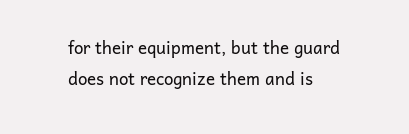for their equipment, but the guard does not recognize them and is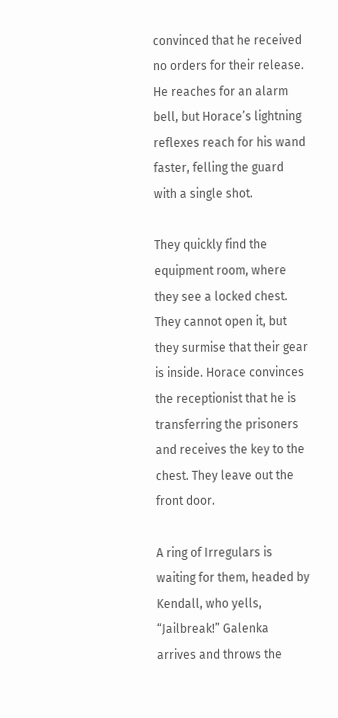convinced that he received no orders for their release. He reaches for an alarm bell, but Horace’s lightning reflexes reach for his wand faster, felling the guard with a single shot.

They quickly find the equipment room, where they see a locked chest. They cannot open it, but they surmise that their gear is inside. Horace convinces the receptionist that he is transferring the prisoners and receives the key to the chest. They leave out the front door.

A ring of Irregulars is waiting for them, headed by Kendall, who yells, “Jailbreak!” Galenka arrives and throws the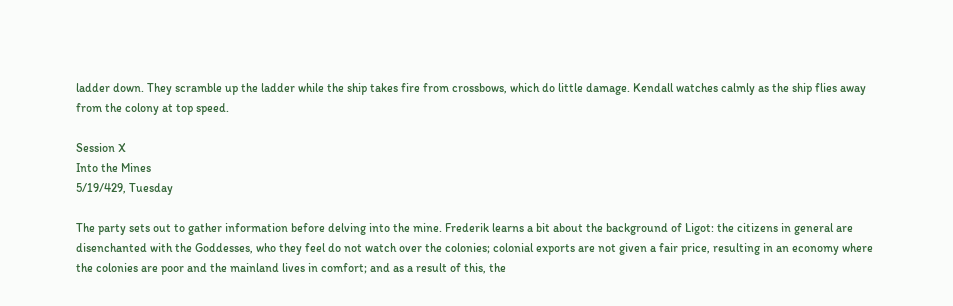ladder down. They scramble up the ladder while the ship takes fire from crossbows, which do little damage. Kendall watches calmly as the ship flies away from the colony at top speed.

Session X
Into the Mines
5/19/429, Tuesday

The party sets out to gather information before delving into the mine. Frederik learns a bit about the background of Ligot: the citizens in general are disenchanted with the Goddesses, who they feel do not watch over the colonies; colonial exports are not given a fair price, resulting in an economy where the colonies are poor and the mainland lives in comfort; and as a result of this, the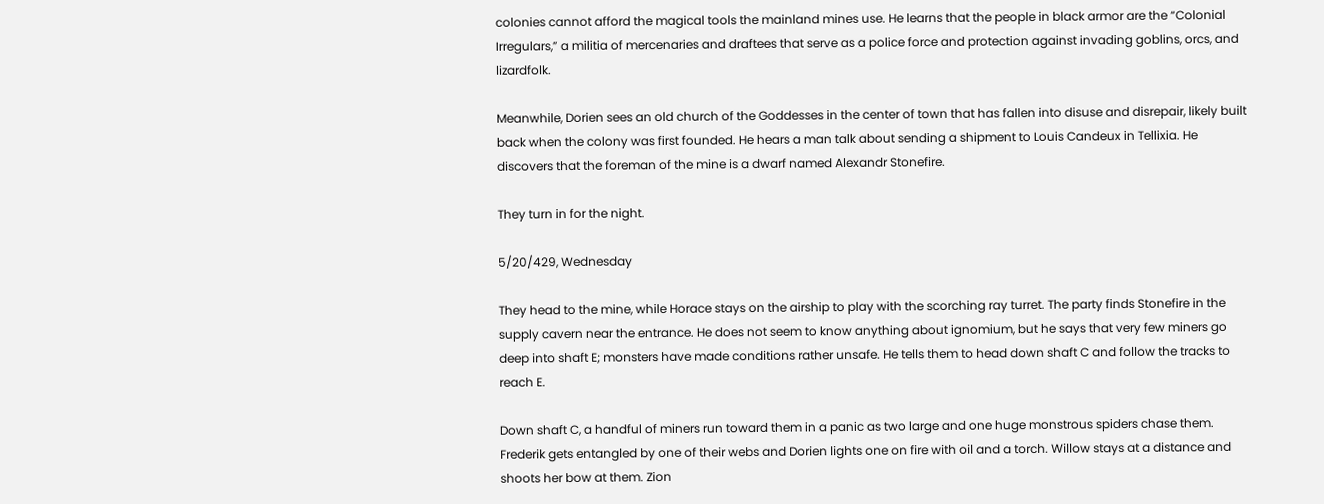colonies cannot afford the magical tools the mainland mines use. He learns that the people in black armor are the “Colonial Irregulars,” a militia of mercenaries and draftees that serve as a police force and protection against invading goblins, orcs, and lizardfolk.

Meanwhile, Dorien sees an old church of the Goddesses in the center of town that has fallen into disuse and disrepair, likely built back when the colony was first founded. He hears a man talk about sending a shipment to Louis Candeux in Tellixia. He discovers that the foreman of the mine is a dwarf named Alexandr Stonefire.

They turn in for the night.

5/20/429, Wednesday

They head to the mine, while Horace stays on the airship to play with the scorching ray turret. The party finds Stonefire in the supply cavern near the entrance. He does not seem to know anything about ignomium, but he says that very few miners go deep into shaft E; monsters have made conditions rather unsafe. He tells them to head down shaft C and follow the tracks to reach E.

Down shaft C, a handful of miners run toward them in a panic as two large and one huge monstrous spiders chase them. Frederik gets entangled by one of their webs and Dorien lights one on fire with oil and a torch. Willow stays at a distance and shoots her bow at them. Zion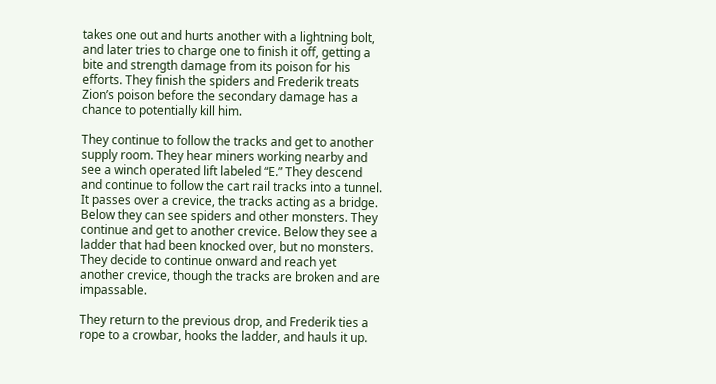takes one out and hurts another with a lightning bolt, and later tries to charge one to finish it off, getting a bite and strength damage from its poison for his efforts. They finish the spiders and Frederik treats Zion’s poison before the secondary damage has a chance to potentially kill him.

They continue to follow the tracks and get to another supply room. They hear miners working nearby and see a winch operated lift labeled “E.” They descend and continue to follow the cart rail tracks into a tunnel. It passes over a crevice, the tracks acting as a bridge. Below they can see spiders and other monsters. They continue and get to another crevice. Below they see a ladder that had been knocked over, but no monsters. They decide to continue onward and reach yet another crevice, though the tracks are broken and are impassable.

They return to the previous drop, and Frederik ties a rope to a crowbar, hooks the ladder, and hauls it up.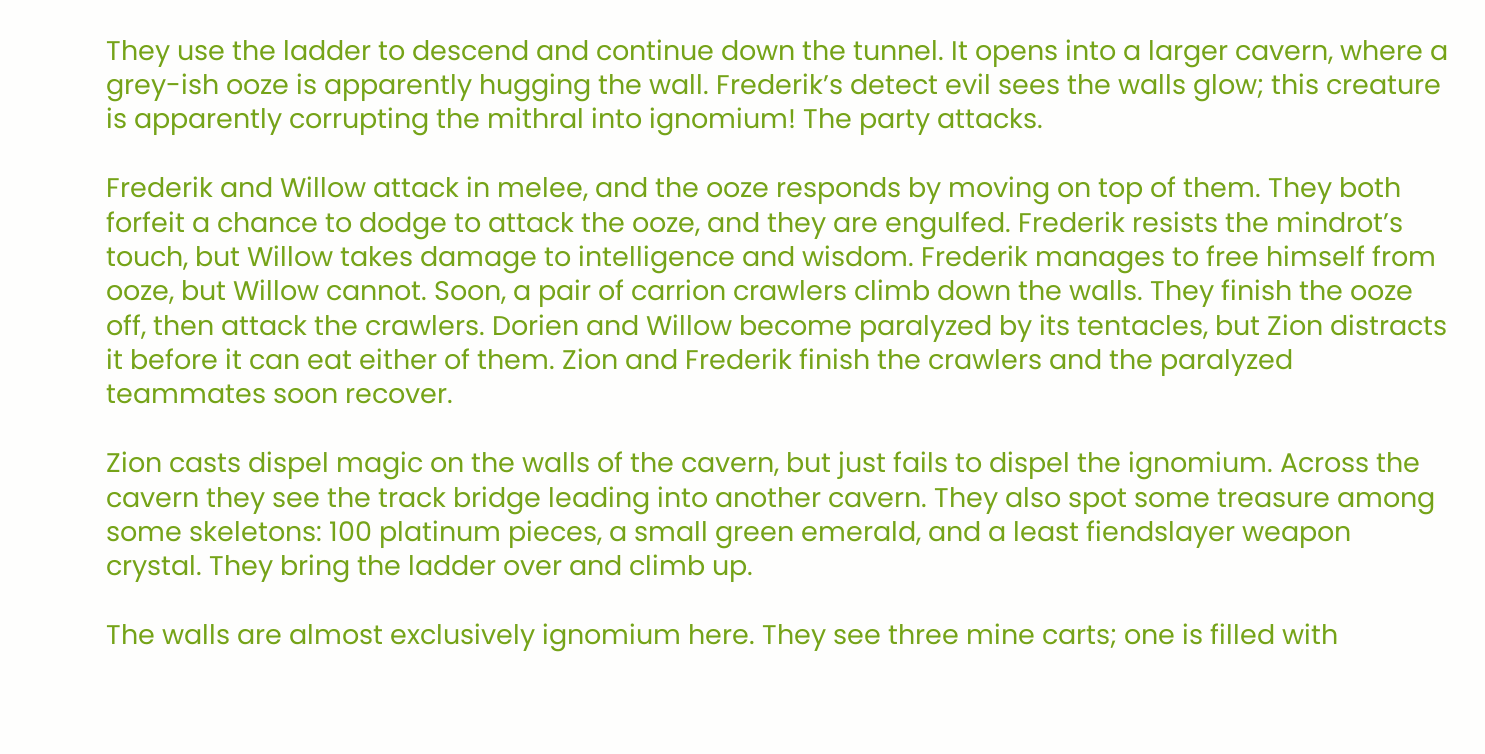They use the ladder to descend and continue down the tunnel. It opens into a larger cavern, where a grey-ish ooze is apparently hugging the wall. Frederik’s detect evil sees the walls glow; this creature is apparently corrupting the mithral into ignomium! The party attacks.

Frederik and Willow attack in melee, and the ooze responds by moving on top of them. They both forfeit a chance to dodge to attack the ooze, and they are engulfed. Frederik resists the mindrot’s touch, but Willow takes damage to intelligence and wisdom. Frederik manages to free himself from ooze, but Willow cannot. Soon, a pair of carrion crawlers climb down the walls. They finish the ooze off, then attack the crawlers. Dorien and Willow become paralyzed by its tentacles, but Zion distracts it before it can eat either of them. Zion and Frederik finish the crawlers and the paralyzed teammates soon recover.

Zion casts dispel magic on the walls of the cavern, but just fails to dispel the ignomium. Across the cavern they see the track bridge leading into another cavern. They also spot some treasure among some skeletons: 100 platinum pieces, a small green emerald, and a least fiendslayer weapon crystal. They bring the ladder over and climb up.

The walls are almost exclusively ignomium here. They see three mine carts; one is filled with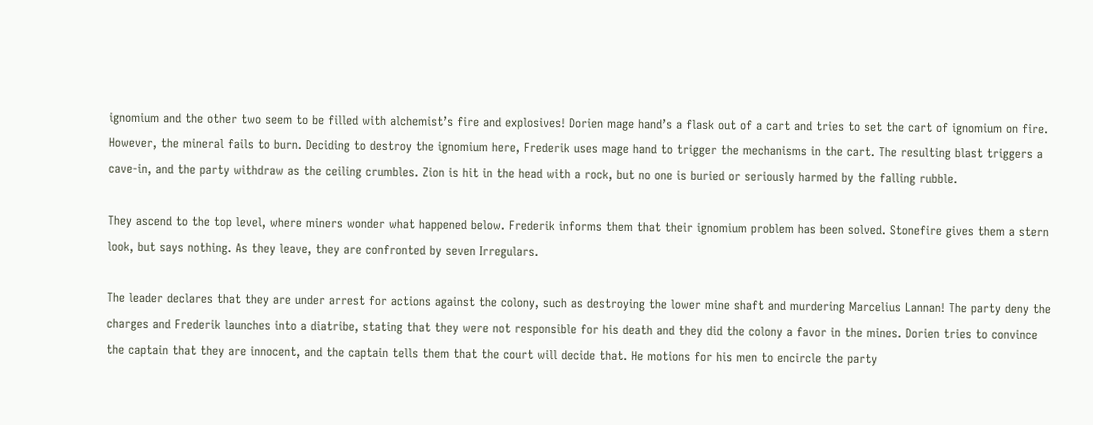ignomium and the other two seem to be filled with alchemist’s fire and explosives! Dorien mage hand’s a flask out of a cart and tries to set the cart of ignomium on fire. However, the mineral fails to burn. Deciding to destroy the ignomium here, Frederik uses mage hand to trigger the mechanisms in the cart. The resulting blast triggers a cave-in, and the party withdraw as the ceiling crumbles. Zion is hit in the head with a rock, but no one is buried or seriously harmed by the falling rubble.

They ascend to the top level, where miners wonder what happened below. Frederik informs them that their ignomium problem has been solved. Stonefire gives them a stern look, but says nothing. As they leave, they are confronted by seven Irregulars.

The leader declares that they are under arrest for actions against the colony, such as destroying the lower mine shaft and murdering Marcelius Lannan! The party deny the charges and Frederik launches into a diatribe, stating that they were not responsible for his death and they did the colony a favor in the mines. Dorien tries to convince the captain that they are innocent, and the captain tells them that the court will decide that. He motions for his men to encircle the party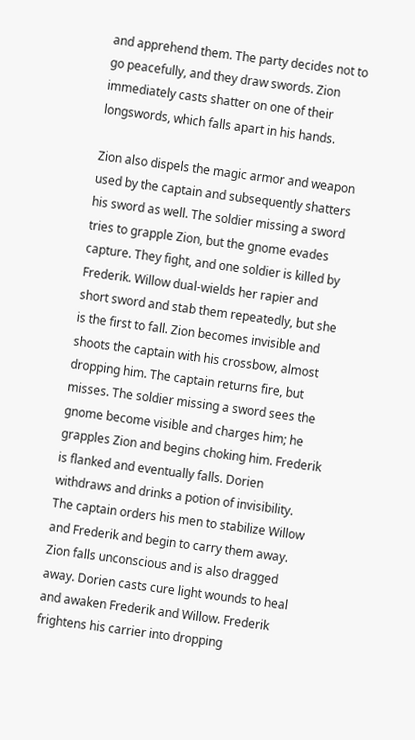and apprehend them. The party decides not to go peacefully, and they draw swords. Zion immediately casts shatter on one of their longswords, which falls apart in his hands.

Zion also dispels the magic armor and weapon used by the captain and subsequently shatters his sword as well. The soldier missing a sword tries to grapple Zion, but the gnome evades capture. They fight, and one soldier is killed by Frederik. Willow dual-wields her rapier and short sword and stab them repeatedly, but she is the first to fall. Zion becomes invisible and shoots the captain with his crossbow, almost dropping him. The captain returns fire, but misses. The soldier missing a sword sees the gnome become visible and charges him; he grapples Zion and begins choking him. Frederik is flanked and eventually falls. Dorien withdraws and drinks a potion of invisibility. The captain orders his men to stabilize Willow and Frederik and begin to carry them away. Zion falls unconscious and is also dragged away. Dorien casts cure light wounds to heal and awaken Frederik and Willow. Frederik frightens his carrier into dropping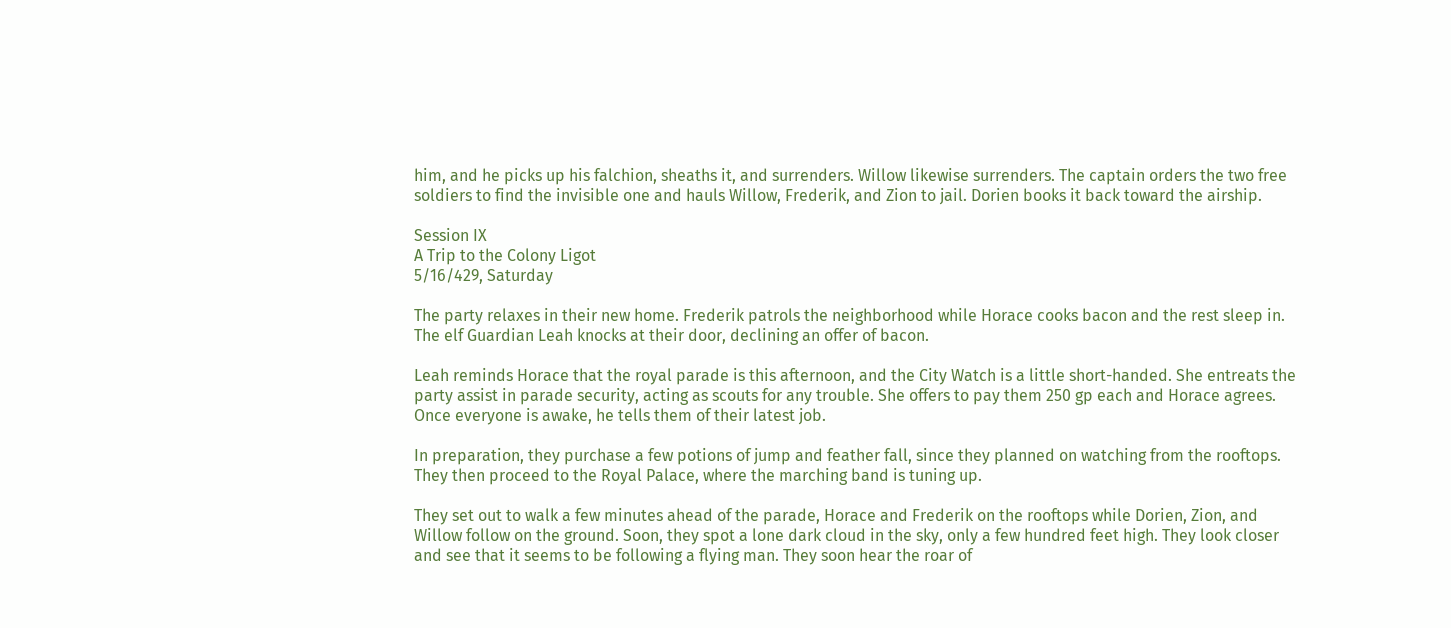him, and he picks up his falchion, sheaths it, and surrenders. Willow likewise surrenders. The captain orders the two free soldiers to find the invisible one and hauls Willow, Frederik, and Zion to jail. Dorien books it back toward the airship.

Session IX
A Trip to the Colony Ligot
5/16/429, Saturday

The party relaxes in their new home. Frederik patrols the neighborhood while Horace cooks bacon and the rest sleep in. The elf Guardian Leah knocks at their door, declining an offer of bacon.

Leah reminds Horace that the royal parade is this afternoon, and the City Watch is a little short-handed. She entreats the party assist in parade security, acting as scouts for any trouble. She offers to pay them 250 gp each and Horace agrees. Once everyone is awake, he tells them of their latest job.

In preparation, they purchase a few potions of jump and feather fall, since they planned on watching from the rooftops. They then proceed to the Royal Palace, where the marching band is tuning up.

They set out to walk a few minutes ahead of the parade, Horace and Frederik on the rooftops while Dorien, Zion, and Willow follow on the ground. Soon, they spot a lone dark cloud in the sky, only a few hundred feet high. They look closer and see that it seems to be following a flying man. They soon hear the roar of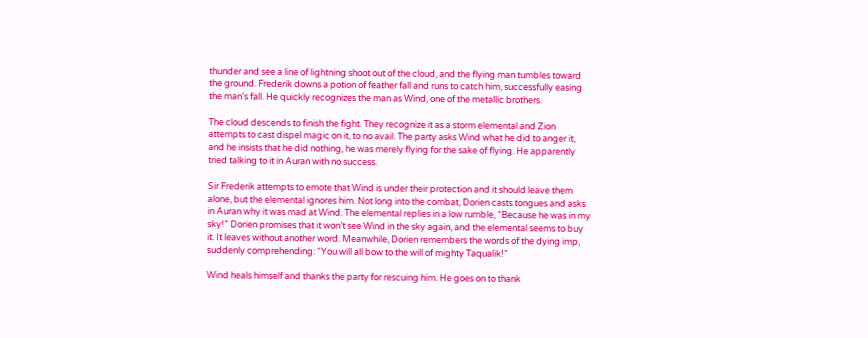thunder and see a line of lightning shoot out of the cloud, and the flying man tumbles toward the ground. Frederik downs a potion of feather fall and runs to catch him, successfully easing the man’s fall. He quickly recognizes the man as Wind, one of the metallic brothers.

The cloud descends to finish the fight. They recognize it as a storm elemental and Zion attempts to cast dispel magic on it, to no avail. The party asks Wind what he did to anger it, and he insists that he did nothing, he was merely flying for the sake of flying. He apparently tried talking to it in Auran with no success.

Sir Frederik attempts to emote that Wind is under their protection and it should leave them alone, but the elemental ignores him. Not long into the combat, Dorien casts tongues and asks in Auran why it was mad at Wind. The elemental replies in a low rumble, “Because he was in my sky!” Dorien promises that it won’t see Wind in the sky again, and the elemental seems to buy it. It leaves without another word. Meanwhile, Dorien remembers the words of the dying imp, suddenly comprehending: “You will all bow to the will of mighty Taqualik!”

Wind heals himself and thanks the party for rescuing him. He goes on to thank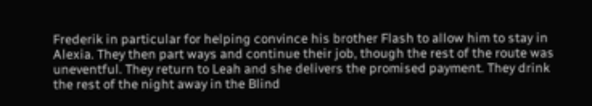Frederik in particular for helping convince his brother Flash to allow him to stay in Alexia. They then part ways and continue their job, though the rest of the route was uneventful. They return to Leah and she delivers the promised payment. They drink the rest of the night away in the Blind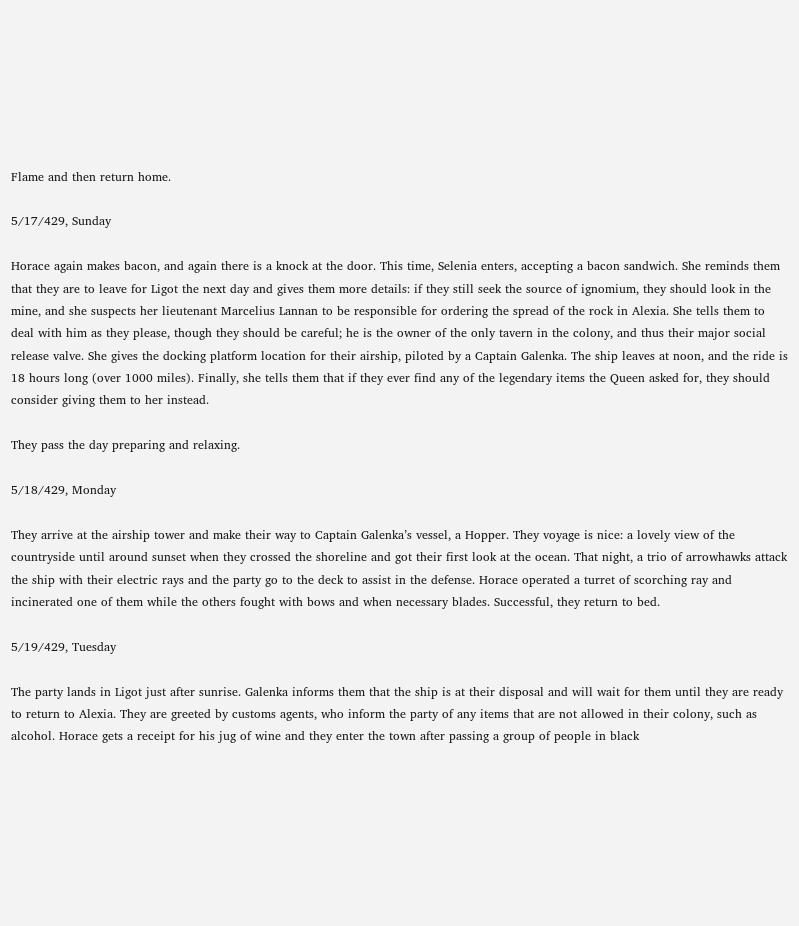Flame and then return home.

5/17/429, Sunday

Horace again makes bacon, and again there is a knock at the door. This time, Selenia enters, accepting a bacon sandwich. She reminds them that they are to leave for Ligot the next day and gives them more details: if they still seek the source of ignomium, they should look in the mine, and she suspects her lieutenant Marcelius Lannan to be responsible for ordering the spread of the rock in Alexia. She tells them to deal with him as they please, though they should be careful; he is the owner of the only tavern in the colony, and thus their major social release valve. She gives the docking platform location for their airship, piloted by a Captain Galenka. The ship leaves at noon, and the ride is 18 hours long (over 1000 miles). Finally, she tells them that if they ever find any of the legendary items the Queen asked for, they should consider giving them to her instead.

They pass the day preparing and relaxing.

5/18/429, Monday

They arrive at the airship tower and make their way to Captain Galenka’s vessel, a Hopper. They voyage is nice: a lovely view of the countryside until around sunset when they crossed the shoreline and got their first look at the ocean. That night, a trio of arrowhawks attack the ship with their electric rays and the party go to the deck to assist in the defense. Horace operated a turret of scorching ray and incinerated one of them while the others fought with bows and when necessary blades. Successful, they return to bed.

5/19/429, Tuesday

The party lands in Ligot just after sunrise. Galenka informs them that the ship is at their disposal and will wait for them until they are ready to return to Alexia. They are greeted by customs agents, who inform the party of any items that are not allowed in their colony, such as alcohol. Horace gets a receipt for his jug of wine and they enter the town after passing a group of people in black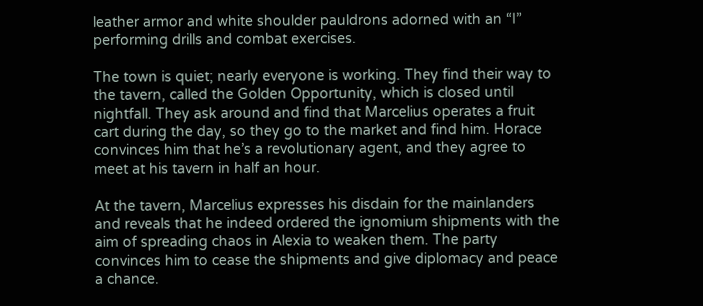leather armor and white shoulder pauldrons adorned with an “I” performing drills and combat exercises.

The town is quiet; nearly everyone is working. They find their way to the tavern, called the Golden Opportunity, which is closed until nightfall. They ask around and find that Marcelius operates a fruit cart during the day, so they go to the market and find him. Horace convinces him that he’s a revolutionary agent, and they agree to meet at his tavern in half an hour.

At the tavern, Marcelius expresses his disdain for the mainlanders and reveals that he indeed ordered the ignomium shipments with the aim of spreading chaos in Alexia to weaken them. The party convinces him to cease the shipments and give diplomacy and peace a chance.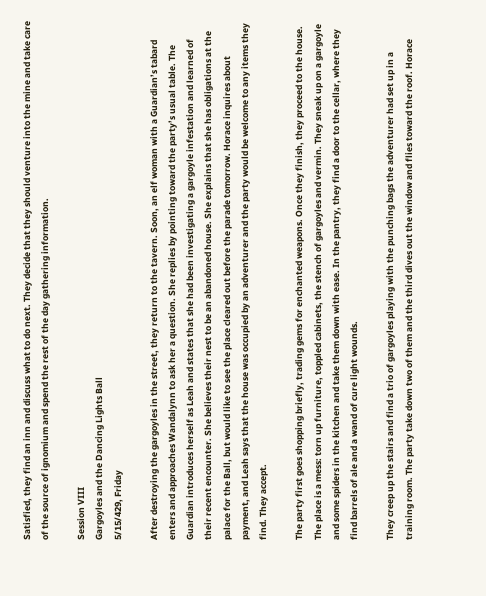Satisfied, they find an inn and discuss what to do next. They decide that they should venture into the mine and take care of the source of ignomium and spend the rest of the day gathering information.

Session VIII
Gargoyles and the Dancing Lights Ball
5/15/429, Friday

After destroying the gargoyles in the street, they return to the tavern. Soon, an elf woman with a Guardian’s tabard enters and approaches Wandalynn to ask her a question. She replies by pointing toward the party’s usual table. The Guardian introduces herself as Leah and states that she had been investigating a gargoyle infestation and learned of their recent encounter. She believes their nest to be an abandoned house. She explains that she has obligations at the palace for the Ball, but would like to see the place cleared out before the parade tomorrow. Horace inquires about payment, and Leah says that the house was occupied by an adventurer and the party would be welcome to any items they find. They accept.

The party first goes shopping briefly, trading gems for enchanted weapons. Once they finish, they proceed to the house. The place is a mess: torn up furniture, toppled cabinets, the stench of gargoyles and vermin. They sneak up on a gargoyle and some spiders in the kitchen and take them down with ease. In the pantry, they find a door to the cellar, where they find barrels of ale and a wand of cure light wounds.

They creep up the stairs and find a trio of gargoyles playing with the punching bags the adventurer had set up in a training room. The party take down two of them and the third dives out the window and flies toward the roof. Horace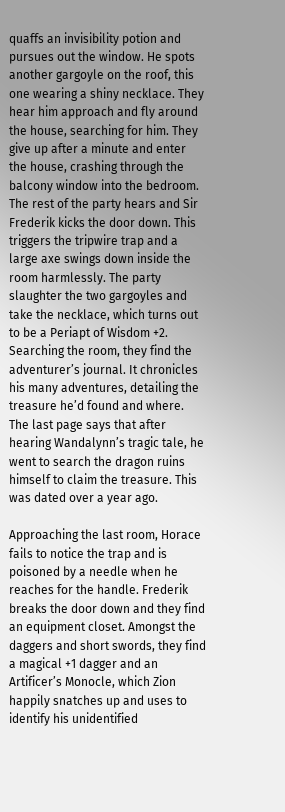quaffs an invisibility potion and pursues out the window. He spots another gargoyle on the roof, this one wearing a shiny necklace. They hear him approach and fly around the house, searching for him. They give up after a minute and enter the house, crashing through the balcony window into the bedroom. The rest of the party hears and Sir Frederik kicks the door down. This triggers the tripwire trap and a large axe swings down inside the room harmlessly. The party slaughter the two gargoyles and take the necklace, which turns out to be a Periapt of Wisdom +2. Searching the room, they find the adventurer’s journal. It chronicles his many adventures, detailing the treasure he’d found and where. The last page says that after hearing Wandalynn’s tragic tale, he went to search the dragon ruins himself to claim the treasure. This was dated over a year ago.

Approaching the last room, Horace fails to notice the trap and is poisoned by a needle when he reaches for the handle. Frederik breaks the door down and they find an equipment closet. Amongst the daggers and short swords, they find a magical +1 dagger and an Artificer’s Monocle, which Zion happily snatches up and uses to identify his unidentified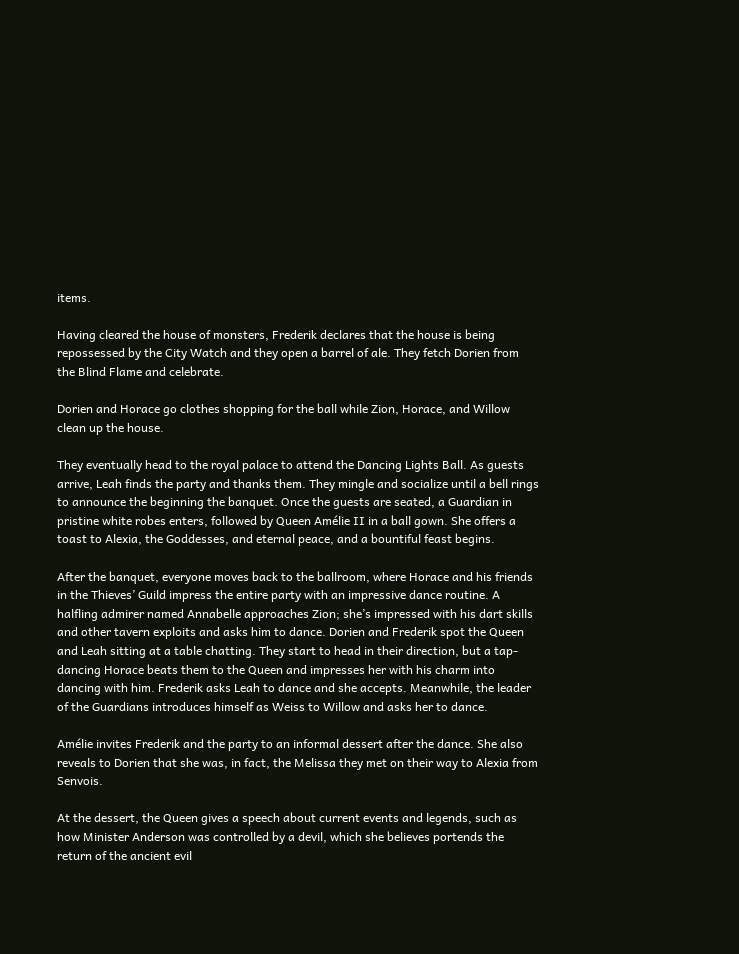items.

Having cleared the house of monsters, Frederik declares that the house is being repossessed by the City Watch and they open a barrel of ale. They fetch Dorien from the Blind Flame and celebrate.

Dorien and Horace go clothes shopping for the ball while Zion, Horace, and Willow clean up the house.

They eventually head to the royal palace to attend the Dancing Lights Ball. As guests arrive, Leah finds the party and thanks them. They mingle and socialize until a bell rings to announce the beginning the banquet. Once the guests are seated, a Guardian in pristine white robes enters, followed by Queen Amélie II in a ball gown. She offers a toast to Alexia, the Goddesses, and eternal peace, and a bountiful feast begins.

After the banquet, everyone moves back to the ballroom, where Horace and his friends in the Thieves’ Guild impress the entire party with an impressive dance routine. A halfling admirer named Annabelle approaches Zion; she’s impressed with his dart skills and other tavern exploits and asks him to dance. Dorien and Frederik spot the Queen and Leah sitting at a table chatting. They start to head in their direction, but a tap-dancing Horace beats them to the Queen and impresses her with his charm into dancing with him. Frederik asks Leah to dance and she accepts. Meanwhile, the leader of the Guardians introduces himself as Weiss to Willow and asks her to dance.

Amélie invites Frederik and the party to an informal dessert after the dance. She also reveals to Dorien that she was, in fact, the Melissa they met on their way to Alexia from Senvois.

At the dessert, the Queen gives a speech about current events and legends, such as how Minister Anderson was controlled by a devil, which she believes portends the return of the ancient evil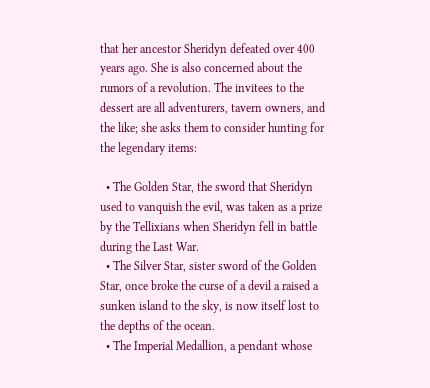that her ancestor Sheridyn defeated over 400 years ago. She is also concerned about the rumors of a revolution. The invitees to the dessert are all adventurers, tavern owners, and the like; she asks them to consider hunting for the legendary items:

  • The Golden Star, the sword that Sheridyn used to vanquish the evil, was taken as a prize by the Tellixians when Sheridyn fell in battle during the Last War.
  • The Silver Star, sister sword of the Golden Star, once broke the curse of a devil a raised a sunken island to the sky, is now itself lost to the depths of the ocean.
  • The Imperial Medallion, a pendant whose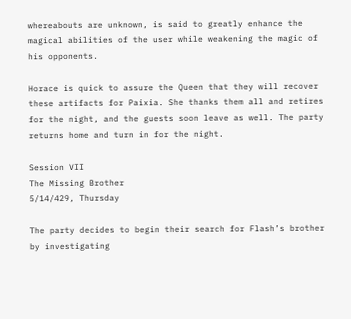whereabouts are unknown, is said to greatly enhance the magical abilities of the user while weakening the magic of his opponents.

Horace is quick to assure the Queen that they will recover these artifacts for Paixia. She thanks them all and retires for the night, and the guests soon leave as well. The party returns home and turn in for the night.

Session VII
The Missing Brother
5/14/429, Thursday

The party decides to begin their search for Flash’s brother by investigating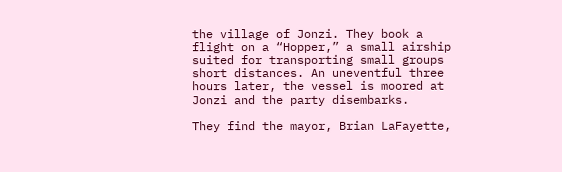the village of Jonzi. They book a flight on a “Hopper,” a small airship suited for transporting small groups short distances. An uneventful three hours later, the vessel is moored at Jonzi and the party disembarks.

They find the mayor, Brian LaFayette,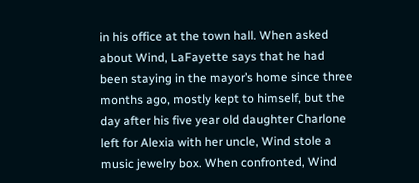in his office at the town hall. When asked about Wind, LaFayette says that he had been staying in the mayor’s home since three months ago, mostly kept to himself, but the day after his five year old daughter Charlone left for Alexia with her uncle, Wind stole a music jewelry box. When confronted, Wind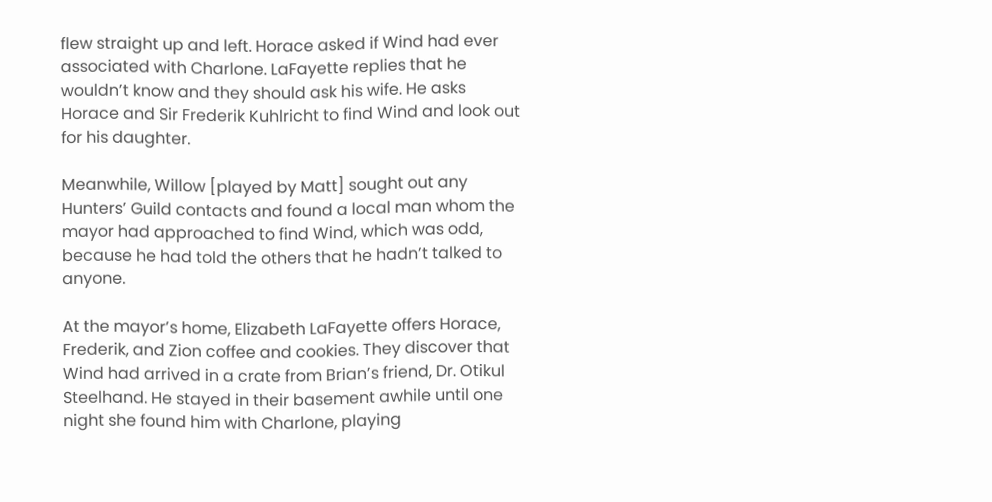flew straight up and left. Horace asked if Wind had ever associated with Charlone. LaFayette replies that he wouldn’t know and they should ask his wife. He asks Horace and Sir Frederik Kuhlricht to find Wind and look out for his daughter.

Meanwhile, Willow [played by Matt] sought out any Hunters’ Guild contacts and found a local man whom the mayor had approached to find Wind, which was odd, because he had told the others that he hadn’t talked to anyone.

At the mayor’s home, Elizabeth LaFayette offers Horace, Frederik, and Zion coffee and cookies. They discover that Wind had arrived in a crate from Brian’s friend, Dr. Otikul Steelhand. He stayed in their basement awhile until one night she found him with Charlone, playing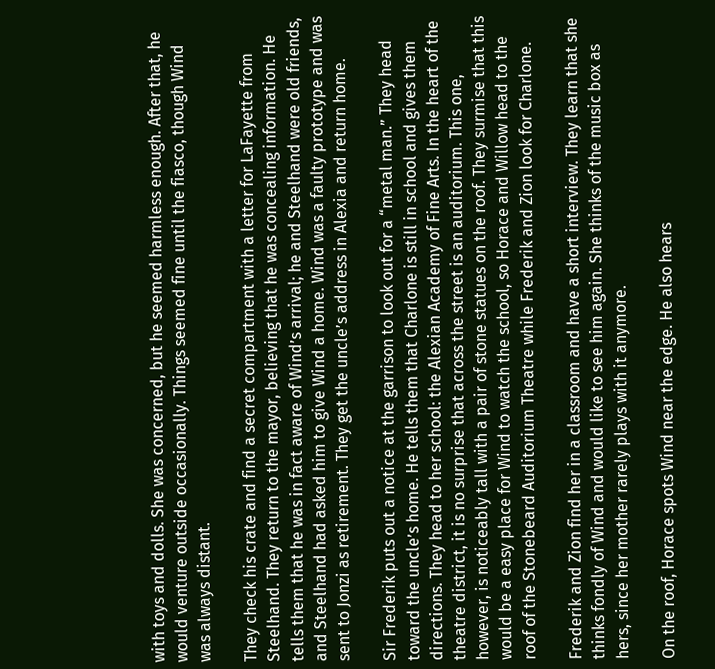with toys and dolls. She was concerned, but he seemed harmless enough. After that, he would venture outside occasionally. Things seemed fine until the fiasco, though Wind was always distant.

They check his crate and find a secret compartment with a letter for LaFayette from Steelhand. They return to the mayor, believing that he was concealing information. He tells them that he was in fact aware of Wind’s arrival; he and Steelhand were old friends, and Steelhand had asked him to give Wind a home. Wind was a faulty prototype and was sent to Jonzi as retirement. They get the uncle’s address in Alexia and return home.

Sir Frederik puts out a notice at the garrison to look out for a “metal man.” They head toward the uncle’s home. He tells them that Charlone is still in school and gives them directions. They head to her school: the Alexian Academy of Fine Arts. In the heart of the theatre district, it is no surprise that across the street is an auditorium. This one, however, is noticeably tall with a pair of stone statues on the roof. They surmise that this would be a easy place for Wind to watch the school, so Horace and Willow head to the roof of the Stonebeard Auditorium Theatre while Frederik and Zion look for Charlone.

Frederik and Zion find her in a classroom and have a short interview. They learn that she thinks fondly of Wind and would like to see him again. She thinks of the music box as hers, since her mother rarely plays with it anymore.

On the roof, Horace spots Wind near the edge. He also hears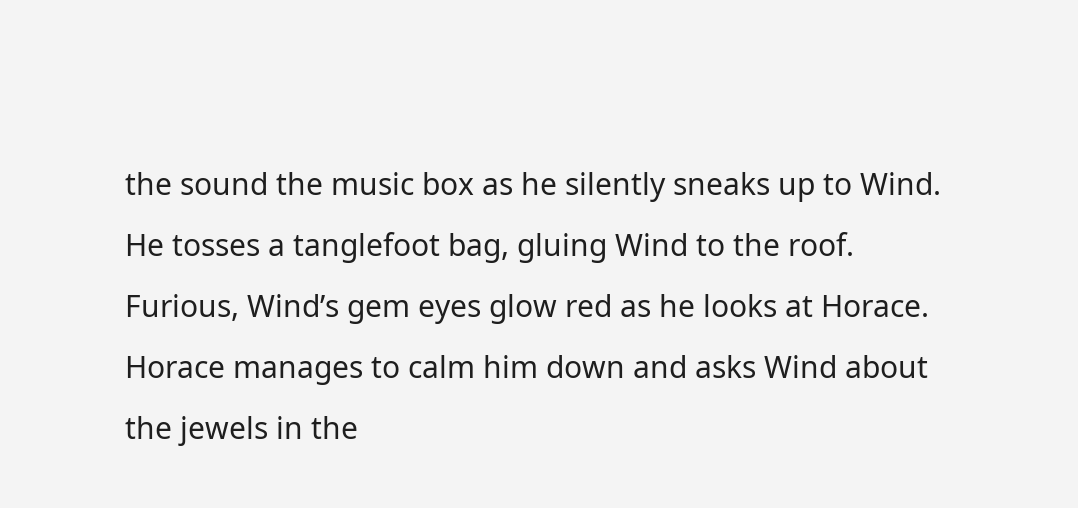the sound the music box as he silently sneaks up to Wind. He tosses a tanglefoot bag, gluing Wind to the roof. Furious, Wind’s gem eyes glow red as he looks at Horace. Horace manages to calm him down and asks Wind about the jewels in the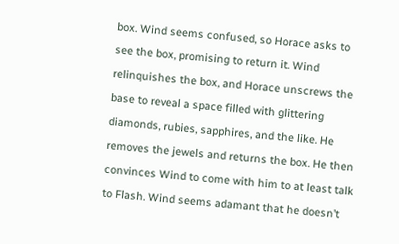box. Wind seems confused, so Horace asks to see the box, promising to return it. Wind relinquishes the box, and Horace unscrews the base to reveal a space filled with glittering diamonds, rubies, sapphires, and the like. He removes the jewels and returns the box. He then convinces Wind to come with him to at least talk to Flash. Wind seems adamant that he doesn’t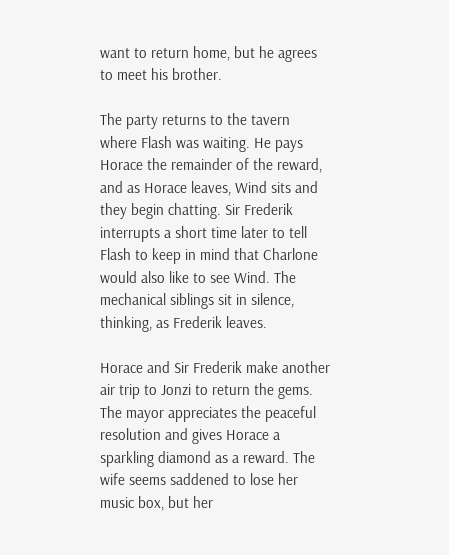want to return home, but he agrees to meet his brother.

The party returns to the tavern where Flash was waiting. He pays Horace the remainder of the reward, and as Horace leaves, Wind sits and they begin chatting. Sir Frederik interrupts a short time later to tell Flash to keep in mind that Charlone would also like to see Wind. The mechanical siblings sit in silence, thinking, as Frederik leaves.

Horace and Sir Frederik make another air trip to Jonzi to return the gems. The mayor appreciates the peaceful resolution and gives Horace a sparkling diamond as a reward. The wife seems saddened to lose her music box, but her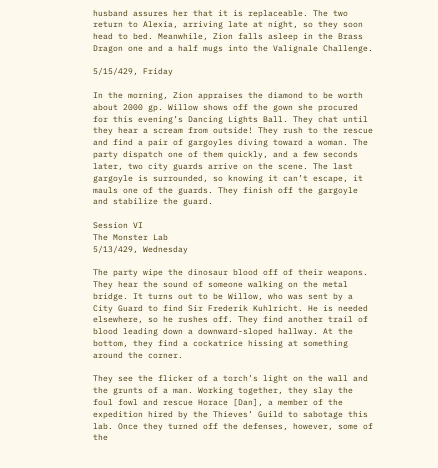husband assures her that it is replaceable. The two return to Alexia, arriving late at night, so they soon head to bed. Meanwhile, Zion falls asleep in the Brass Dragon one and a half mugs into the Valignale Challenge.

5/15/429, Friday

In the morning, Zion appraises the diamond to be worth about 2000 gp. Willow shows off the gown she procured for this evening’s Dancing Lights Ball. They chat until they hear a scream from outside! They rush to the rescue and find a pair of gargoyles diving toward a woman. The party dispatch one of them quickly, and a few seconds later, two city guards arrive on the scene. The last gargoyle is surrounded, so knowing it can’t escape, it mauls one of the guards. They finish off the gargoyle and stabilize the guard.

Session VI
The Monster Lab
5/13/429, Wednesday

The party wipe the dinosaur blood off of their weapons. They hear the sound of someone walking on the metal bridge. It turns out to be Willow, who was sent by a City Guard to find Sir Frederik Kuhlricht. He is needed elsewhere, so he rushes off. They find another trail of blood leading down a downward-sloped hallway. At the bottom, they find a cockatrice hissing at something around the corner.

They see the flicker of a torch’s light on the wall and the grunts of a man. Working together, they slay the foul fowl and rescue Horace [Dan], a member of the expedition hired by the Thieves’ Guild to sabotage this lab. Once they turned off the defenses, however, some of the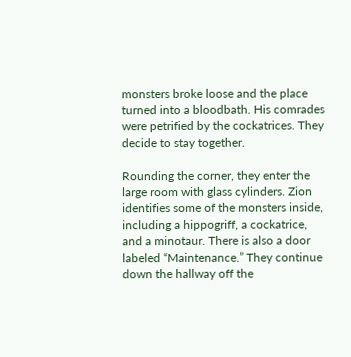monsters broke loose and the place turned into a bloodbath. His comrades were petrified by the cockatrices. They decide to stay together.

Rounding the corner, they enter the large room with glass cylinders. Zion identifies some of the monsters inside, including a hippogriff, a cockatrice, and a minotaur. There is also a door labeled “Maintenance.” They continue down the hallway off the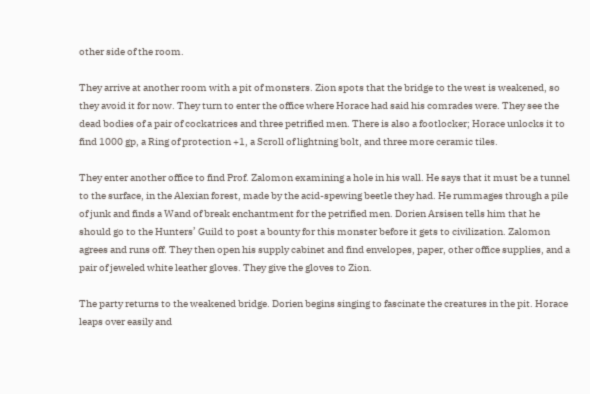other side of the room.

They arrive at another room with a pit of monsters. Zion spots that the bridge to the west is weakened, so they avoid it for now. They turn to enter the office where Horace had said his comrades were. They see the dead bodies of a pair of cockatrices and three petrified men. There is also a footlocker; Horace unlocks it to find 1000 gp, a Ring of protection +1, a Scroll of lightning bolt, and three more ceramic tiles.

They enter another office to find Prof. Zalomon examining a hole in his wall. He says that it must be a tunnel to the surface, in the Alexian forest, made by the acid-spewing beetle they had. He rummages through a pile of junk and finds a Wand of break enchantment for the petrified men. Dorien Arsisen tells him that he should go to the Hunters’ Guild to post a bounty for this monster before it gets to civilization. Zalomon agrees and runs off. They then open his supply cabinet and find envelopes, paper, other office supplies, and a pair of jeweled white leather gloves. They give the gloves to Zion.

The party returns to the weakened bridge. Dorien begins singing to fascinate the creatures in the pit. Horace leaps over easily and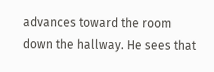advances toward the room down the hallway. He sees that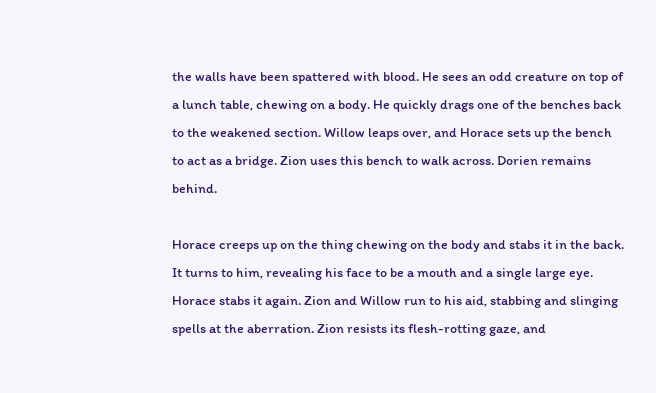the walls have been spattered with blood. He sees an odd creature on top of a lunch table, chewing on a body. He quickly drags one of the benches back to the weakened section. Willow leaps over, and Horace sets up the bench to act as a bridge. Zion uses this bench to walk across. Dorien remains behind.

Horace creeps up on the thing chewing on the body and stabs it in the back. It turns to him, revealing his face to be a mouth and a single large eye. Horace stabs it again. Zion and Willow run to his aid, stabbing and slinging spells at the aberration. Zion resists its flesh-rotting gaze, and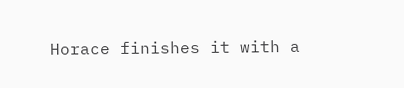Horace finishes it with a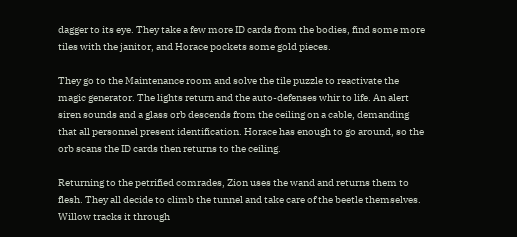dagger to its eye. They take a few more ID cards from the bodies, find some more tiles with the janitor, and Horace pockets some gold pieces.

They go to the Maintenance room and solve the tile puzzle to reactivate the magic generator. The lights return and the auto-defenses whir to life. An alert siren sounds and a glass orb descends from the ceiling on a cable, demanding that all personnel present identification. Horace has enough to go around, so the orb scans the ID cards then returns to the ceiling.

Returning to the petrified comrades, Zion uses the wand and returns them to flesh. They all decide to climb the tunnel and take care of the beetle themselves. Willow tracks it through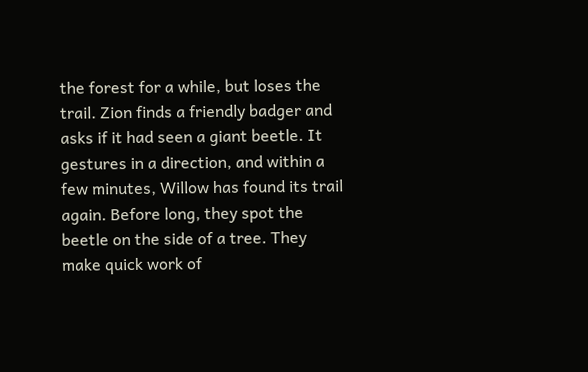the forest for a while, but loses the trail. Zion finds a friendly badger and asks if it had seen a giant beetle. It gestures in a direction, and within a few minutes, Willow has found its trail again. Before long, they spot the beetle on the side of a tree. They make quick work of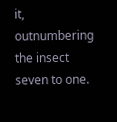it, outnumbering the insect seven to one.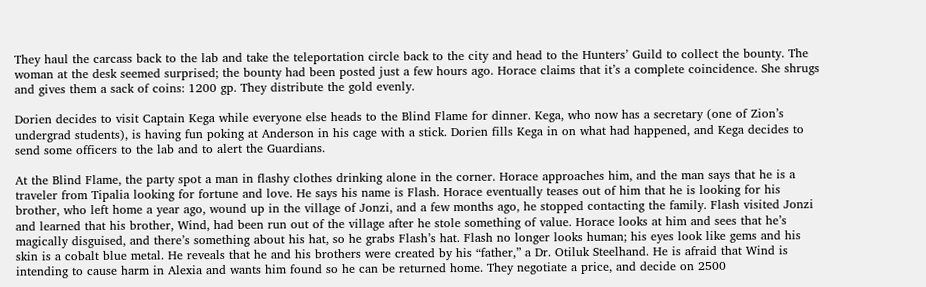They haul the carcass back to the lab and take the teleportation circle back to the city and head to the Hunters’ Guild to collect the bounty. The woman at the desk seemed surprised; the bounty had been posted just a few hours ago. Horace claims that it’s a complete coincidence. She shrugs and gives them a sack of coins: 1200 gp. They distribute the gold evenly.

Dorien decides to visit Captain Kega while everyone else heads to the Blind Flame for dinner. Kega, who now has a secretary (one of Zion’s undergrad students), is having fun poking at Anderson in his cage with a stick. Dorien fills Kega in on what had happened, and Kega decides to send some officers to the lab and to alert the Guardians.

At the Blind Flame, the party spot a man in flashy clothes drinking alone in the corner. Horace approaches him, and the man says that he is a traveler from Tipalia looking for fortune and love. He says his name is Flash. Horace eventually teases out of him that he is looking for his brother, who left home a year ago, wound up in the village of Jonzi, and a few months ago, he stopped contacting the family. Flash visited Jonzi and learned that his brother, Wind, had been run out of the village after he stole something of value. Horace looks at him and sees that he’s magically disguised, and there’s something about his hat, so he grabs Flash’s hat. Flash no longer looks human; his eyes look like gems and his skin is a cobalt blue metal. He reveals that he and his brothers were created by his “father,” a Dr. Otiluk Steelhand. He is afraid that Wind is intending to cause harm in Alexia and wants him found so he can be returned home. They negotiate a price, and decide on 2500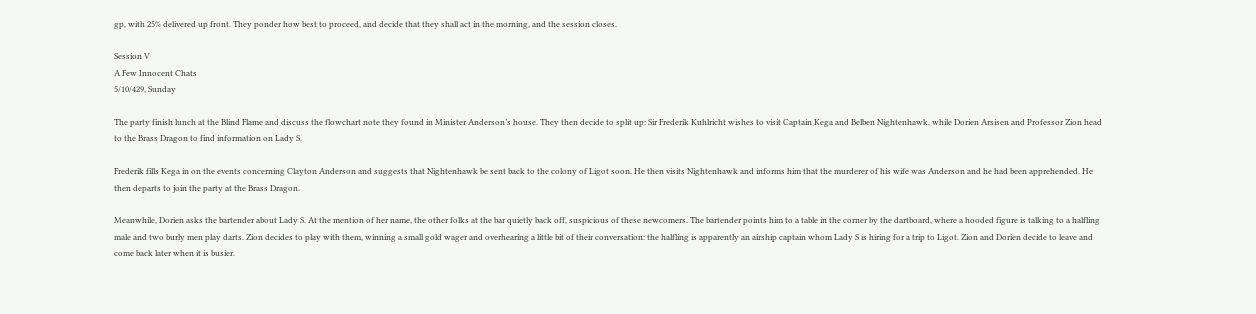gp, with 25% delivered up front. They ponder how best to proceed, and decide that they shall act in the morning, and the session closes.

Session V
A Few Innocent Chats
5/10/429, Sunday

The party finish lunch at the Blind Flame and discuss the flowchart note they found in Minister Anderson’s house. They then decide to split up: Sir Frederik Kuhlricht wishes to visit Captain Kega and Belben Nightenhawk, while Dorien Arsisen and Professor Zion head to the Brass Dragon to find information on Lady S.

Frederik fills Kega in on the events concerning Clayton Anderson and suggests that Nightenhawk be sent back to the colony of Ligot soon. He then visits Nightenhawk and informs him that the murderer of his wife was Anderson and he had been apprehended. He then departs to join the party at the Brass Dragon.

Meanwhile, Dorien asks the bartender about Lady S. At the mention of her name, the other folks at the bar quietly back off, suspicious of these newcomers. The bartender points him to a table in the corner by the dartboard, where a hooded figure is talking to a halfling male and two burly men play darts. Zion decides to play with them, winning a small gold wager and overhearing a little bit of their conversation: the halfling is apparently an airship captain whom Lady S is hiring for a trip to Ligot. Zion and Dorien decide to leave and come back later when it is busier.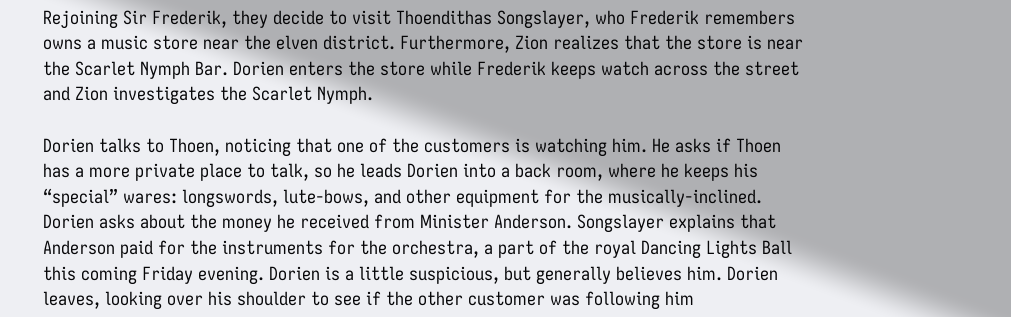Rejoining Sir Frederik, they decide to visit Thoendithas Songslayer, who Frederik remembers owns a music store near the elven district. Furthermore, Zion realizes that the store is near the Scarlet Nymph Bar. Dorien enters the store while Frederik keeps watch across the street and Zion investigates the Scarlet Nymph.

Dorien talks to Thoen, noticing that one of the customers is watching him. He asks if Thoen has a more private place to talk, so he leads Dorien into a back room, where he keeps his “special” wares: longswords, lute-bows, and other equipment for the musically-inclined. Dorien asks about the money he received from Minister Anderson. Songslayer explains that Anderson paid for the instruments for the orchestra, a part of the royal Dancing Lights Ball this coming Friday evening. Dorien is a little suspicious, but generally believes him. Dorien leaves, looking over his shoulder to see if the other customer was following him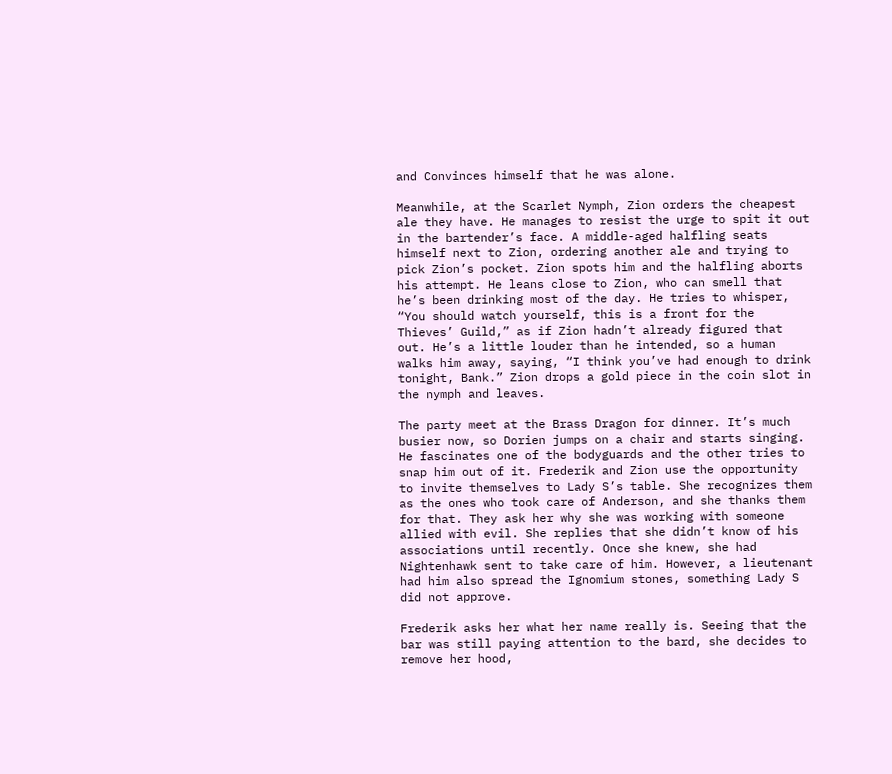and Convinces himself that he was alone.

Meanwhile, at the Scarlet Nymph, Zion orders the cheapest ale they have. He manages to resist the urge to spit it out in the bartender’s face. A middle-aged halfling seats himself next to Zion, ordering another ale and trying to pick Zion’s pocket. Zion spots him and the halfling aborts his attempt. He leans close to Zion, who can smell that he’s been drinking most of the day. He tries to whisper, “You should watch yourself, this is a front for the Thieves’ Guild,” as if Zion hadn’t already figured that out. He’s a little louder than he intended, so a human walks him away, saying, “I think you’ve had enough to drink tonight, Bank.” Zion drops a gold piece in the coin slot in the nymph and leaves.

The party meet at the Brass Dragon for dinner. It’s much busier now, so Dorien jumps on a chair and starts singing. He fascinates one of the bodyguards and the other tries to snap him out of it. Frederik and Zion use the opportunity to invite themselves to Lady S’s table. She recognizes them as the ones who took care of Anderson, and she thanks them for that. They ask her why she was working with someone allied with evil. She replies that she didn’t know of his associations until recently. Once she knew, she had Nightenhawk sent to take care of him. However, a lieutenant had him also spread the Ignomium stones, something Lady S did not approve.

Frederik asks her what her name really is. Seeing that the bar was still paying attention to the bard, she decides to remove her hood,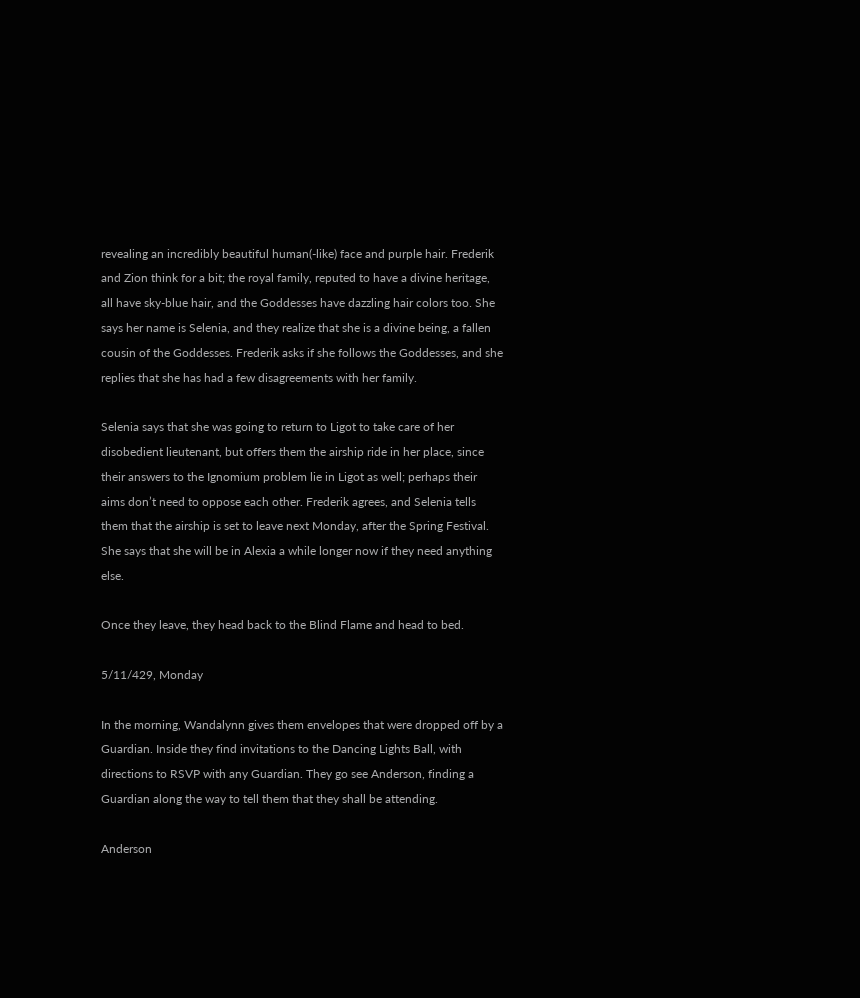revealing an incredibly beautiful human(-like) face and purple hair. Frederik and Zion think for a bit; the royal family, reputed to have a divine heritage, all have sky-blue hair, and the Goddesses have dazzling hair colors too. She says her name is Selenia, and they realize that she is a divine being, a fallen cousin of the Goddesses. Frederik asks if she follows the Goddesses, and she replies that she has had a few disagreements with her family.

Selenia says that she was going to return to Ligot to take care of her disobedient lieutenant, but offers them the airship ride in her place, since their answers to the Ignomium problem lie in Ligot as well; perhaps their aims don’t need to oppose each other. Frederik agrees, and Selenia tells them that the airship is set to leave next Monday, after the Spring Festival. She says that she will be in Alexia a while longer now if they need anything else.

Once they leave, they head back to the Blind Flame and head to bed.

5/11/429, Monday

In the morning, Wandalynn gives them envelopes that were dropped off by a Guardian. Inside they find invitations to the Dancing Lights Ball, with directions to RSVP with any Guardian. They go see Anderson, finding a Guardian along the way to tell them that they shall be attending.

Anderson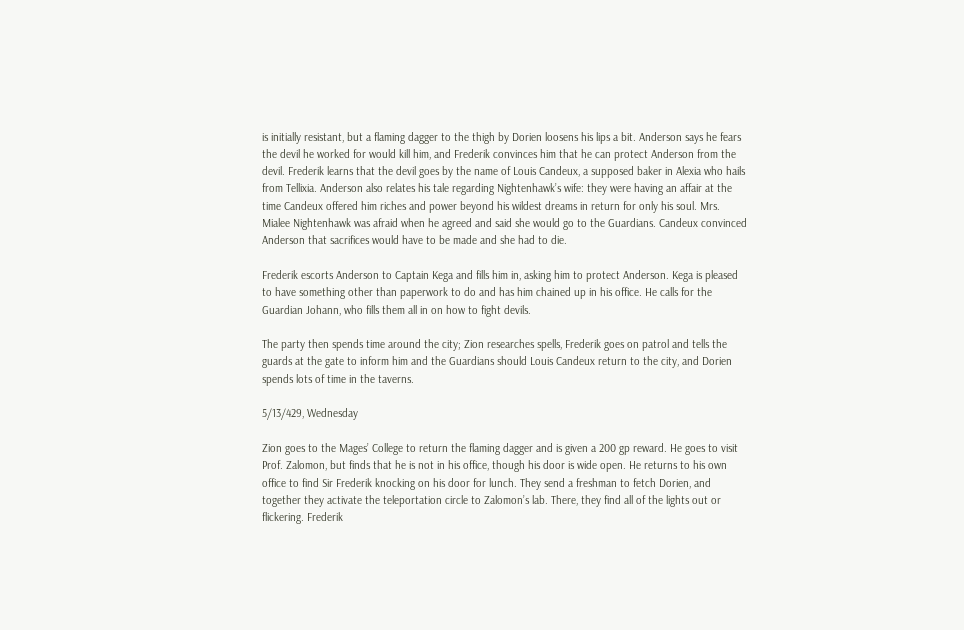is initially resistant, but a flaming dagger to the thigh by Dorien loosens his lips a bit. Anderson says he fears the devil he worked for would kill him, and Frederik convinces him that he can protect Anderson from the devil. Frederik learns that the devil goes by the name of Louis Candeux, a supposed baker in Alexia who hails from Tellixia. Anderson also relates his tale regarding Nightenhawk’s wife: they were having an affair at the time Candeux offered him riches and power beyond his wildest dreams in return for only his soul. Mrs. Mialee Nightenhawk was afraid when he agreed and said she would go to the Guardians. Candeux convinced Anderson that sacrifices would have to be made and she had to die.

Frederik escorts Anderson to Captain Kega and fills him in, asking him to protect Anderson. Kega is pleased to have something other than paperwork to do and has him chained up in his office. He calls for the Guardian Johann, who fills them all in on how to fight devils.

The party then spends time around the city; Zion researches spells, Frederik goes on patrol and tells the guards at the gate to inform him and the Guardians should Louis Candeux return to the city, and Dorien spends lots of time in the taverns.

5/13/429, Wednesday

Zion goes to the Mages’ College to return the flaming dagger and is given a 200 gp reward. He goes to visit Prof. Zalomon, but finds that he is not in his office, though his door is wide open. He returns to his own office to find Sir Frederik knocking on his door for lunch. They send a freshman to fetch Dorien, and together they activate the teleportation circle to Zalomon’s lab. There, they find all of the lights out or flickering. Frederik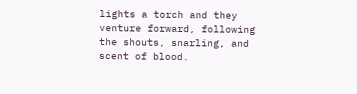lights a torch and they venture forward, following the shouts, snarling, and scent of blood.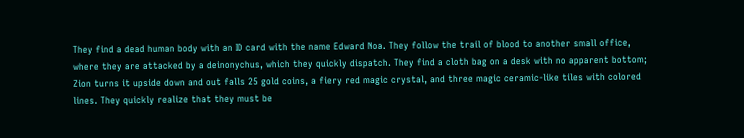They find a dead human body with an ID card with the name Edward Noa. They follow the trail of blood to another small office, where they are attacked by a deinonychus, which they quickly dispatch. They find a cloth bag on a desk with no apparent bottom; Zion turns it upside down and out falls 25 gold coins, a fiery red magic crystal, and three magic ceramic-like tiles with colored lines. They quickly realize that they must be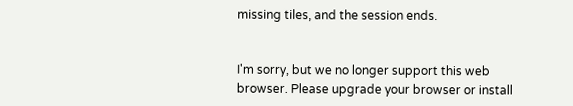missing tiles, and the session ends.


I'm sorry, but we no longer support this web browser. Please upgrade your browser or install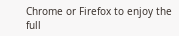Chrome or Firefox to enjoy the full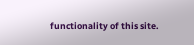functionality of this site.